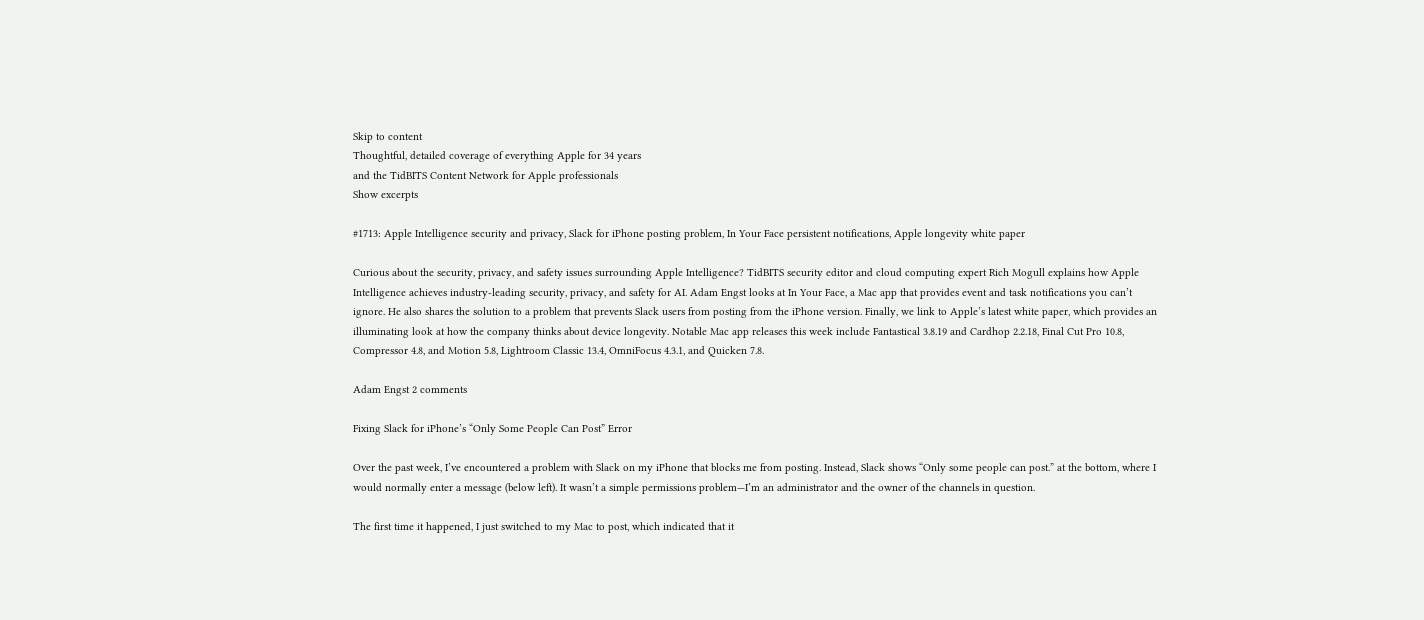Skip to content
Thoughtful, detailed coverage of everything Apple for 34 years
and the TidBITS Content Network for Apple professionals
Show excerpts

#1713: Apple Intelligence security and privacy, Slack for iPhone posting problem, In Your Face persistent notifications, Apple longevity white paper

Curious about the security, privacy, and safety issues surrounding Apple Intelligence? TidBITS security editor and cloud computing expert Rich Mogull explains how Apple Intelligence achieves industry-leading security, privacy, and safety for AI. Adam Engst looks at In Your Face, a Mac app that provides event and task notifications you can’t ignore. He also shares the solution to a problem that prevents Slack users from posting from the iPhone version. Finally, we link to Apple’s latest white paper, which provides an illuminating look at how the company thinks about device longevity. Notable Mac app releases this week include Fantastical 3.8.19 and Cardhop 2.2.18, Final Cut Pro 10.8, Compressor 4.8, and Motion 5.8, Lightroom Classic 13.4, OmniFocus 4.3.1, and Quicken 7.8.

Adam Engst 2 comments

Fixing Slack for iPhone’s “Only Some People Can Post” Error

Over the past week, I’ve encountered a problem with Slack on my iPhone that blocks me from posting. Instead, Slack shows “Only some people can post.” at the bottom, where I would normally enter a message (below left). It wasn’t a simple permissions problem—I’m an administrator and the owner of the channels in question.

The first time it happened, I just switched to my Mac to post, which indicated that it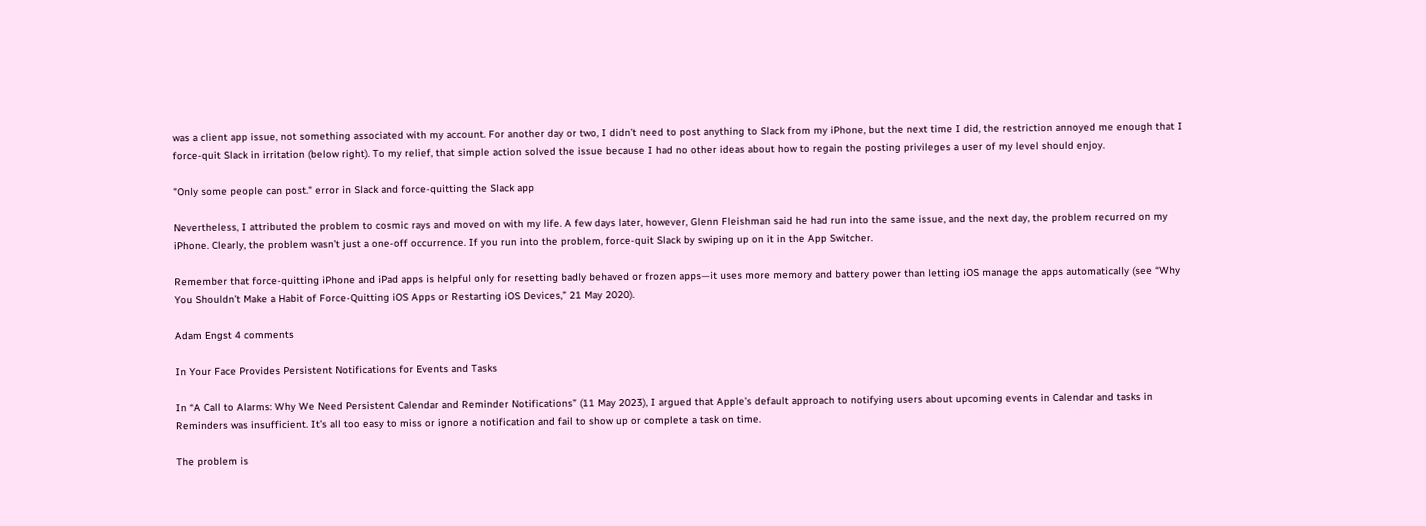was a client app issue, not something associated with my account. For another day or two, I didn’t need to post anything to Slack from my iPhone, but the next time I did, the restriction annoyed me enough that I force-quit Slack in irritation (below right). To my relief, that simple action solved the issue because I had no other ideas about how to regain the posting privileges a user of my level should enjoy.

"Only some people can post." error in Slack and force-quitting the Slack app

Nevertheless, I attributed the problem to cosmic rays and moved on with my life. A few days later, however, Glenn Fleishman said he had run into the same issue, and the next day, the problem recurred on my iPhone. Clearly, the problem wasn’t just a one-off occurrence. If you run into the problem, force-quit Slack by swiping up on it in the App Switcher.

Remember that force-quitting iPhone and iPad apps is helpful only for resetting badly behaved or frozen apps—it uses more memory and battery power than letting iOS manage the apps automatically (see “Why You Shouldn’t Make a Habit of Force-Quitting iOS Apps or Restarting iOS Devices,” 21 May 2020).

Adam Engst 4 comments

In Your Face Provides Persistent Notifications for Events and Tasks

In “A Call to Alarms: Why We Need Persistent Calendar and Reminder Notifications” (11 May 2023), I argued that Apple’s default approach to notifying users about upcoming events in Calendar and tasks in Reminders was insufficient. It’s all too easy to miss or ignore a notification and fail to show up or complete a task on time.

The problem is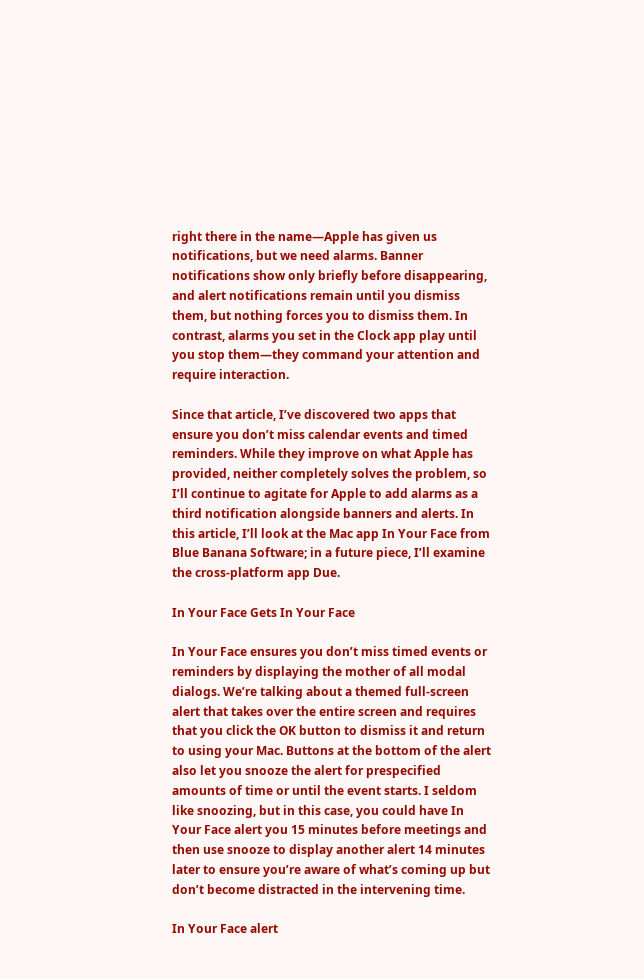right there in the name—Apple has given us notifications, but we need alarms. Banner notifications show only briefly before disappearing, and alert notifications remain until you dismiss them, but nothing forces you to dismiss them. In contrast, alarms you set in the Clock app play until you stop them—they command your attention and require interaction.

Since that article, I’ve discovered two apps that ensure you don’t miss calendar events and timed reminders. While they improve on what Apple has provided, neither completely solves the problem, so I’ll continue to agitate for Apple to add alarms as a third notification alongside banners and alerts. In this article, I’ll look at the Mac app In Your Face from Blue Banana Software; in a future piece, I’ll examine the cross-platform app Due.

In Your Face Gets In Your Face

In Your Face ensures you don’t miss timed events or reminders by displaying the mother of all modal dialogs. We’re talking about a themed full-screen alert that takes over the entire screen and requires that you click the OK button to dismiss it and return to using your Mac. Buttons at the bottom of the alert also let you snooze the alert for prespecified amounts of time or until the event starts. I seldom like snoozing, but in this case, you could have In Your Face alert you 15 minutes before meetings and then use snooze to display another alert 14 minutes later to ensure you’re aware of what’s coming up but don’t become distracted in the intervening time.

In Your Face alert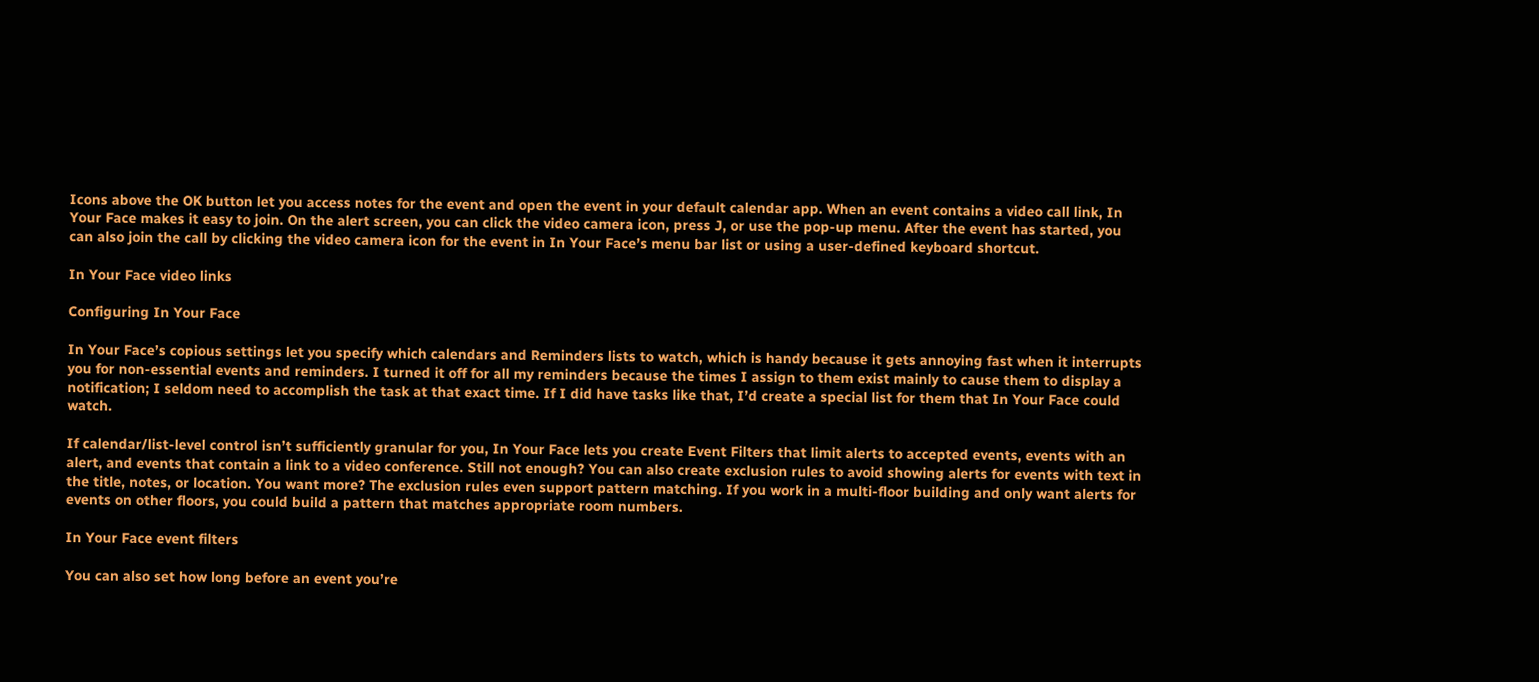Icons above the OK button let you access notes for the event and open the event in your default calendar app. When an event contains a video call link, In Your Face makes it easy to join. On the alert screen, you can click the video camera icon, press J, or use the pop-up menu. After the event has started, you can also join the call by clicking the video camera icon for the event in In Your Face’s menu bar list or using a user-defined keyboard shortcut.

In Your Face video links

Configuring In Your Face

In Your Face’s copious settings let you specify which calendars and Reminders lists to watch, which is handy because it gets annoying fast when it interrupts you for non-essential events and reminders. I turned it off for all my reminders because the times I assign to them exist mainly to cause them to display a notification; I seldom need to accomplish the task at that exact time. If I did have tasks like that, I’d create a special list for them that In Your Face could watch.

If calendar/list-level control isn’t sufficiently granular for you, In Your Face lets you create Event Filters that limit alerts to accepted events, events with an alert, and events that contain a link to a video conference. Still not enough? You can also create exclusion rules to avoid showing alerts for events with text in the title, notes, or location. You want more? The exclusion rules even support pattern matching. If you work in a multi-floor building and only want alerts for events on other floors, you could build a pattern that matches appropriate room numbers.

In Your Face event filters

You can also set how long before an event you’re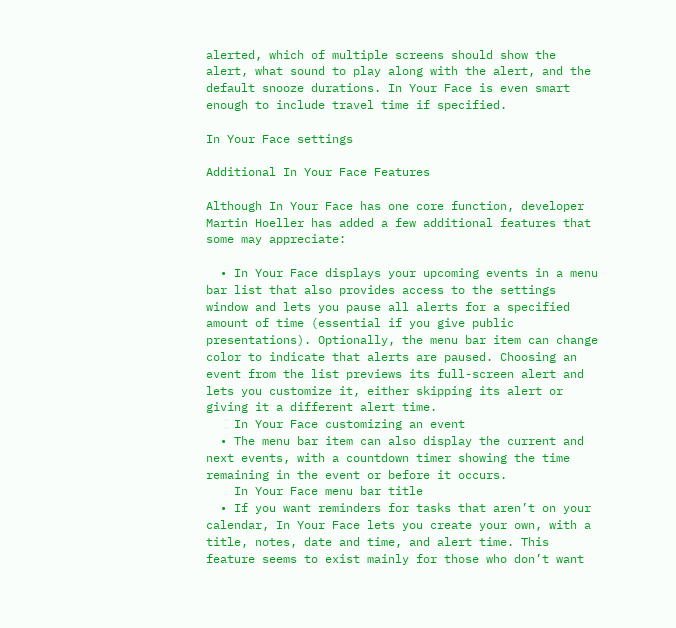alerted, which of multiple screens should show the alert, what sound to play along with the alert, and the default snooze durations. In Your Face is even smart enough to include travel time if specified.

In Your Face settings

Additional In Your Face Features

Although In Your Face has one core function, developer Martin Hoeller has added a few additional features that some may appreciate:

  • In Your Face displays your upcoming events in a menu bar list that also provides access to the settings window and lets you pause all alerts for a specified amount of time (essential if you give public presentations). Optionally, the menu bar item can change color to indicate that alerts are paused. Choosing an event from the list previews its full-screen alert and lets you customize it, either skipping its alert or giving it a different alert time.
    In Your Face customizing an event
  • The menu bar item can also display the current and next events, with a countdown timer showing the time remaining in the event or before it occurs.
    In Your Face menu bar title
  • If you want reminders for tasks that aren’t on your calendar, In Your Face lets you create your own, with a title, notes, date and time, and alert time. This feature seems to exist mainly for those who don’t want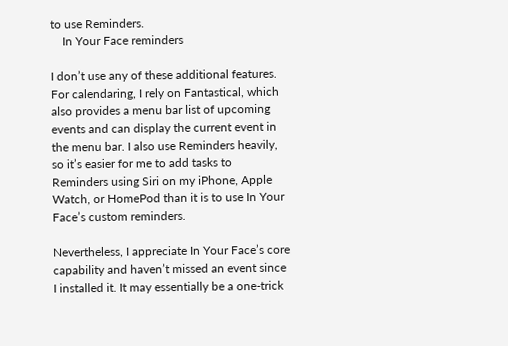to use Reminders.
    In Your Face reminders

I don’t use any of these additional features. For calendaring, I rely on Fantastical, which also provides a menu bar list of upcoming events and can display the current event in the menu bar. I also use Reminders heavily, so it’s easier for me to add tasks to Reminders using Siri on my iPhone, Apple Watch, or HomePod than it is to use In Your Face’s custom reminders.

Nevertheless, I appreciate In Your Face’s core capability and haven’t missed an event since I installed it. It may essentially be a one-trick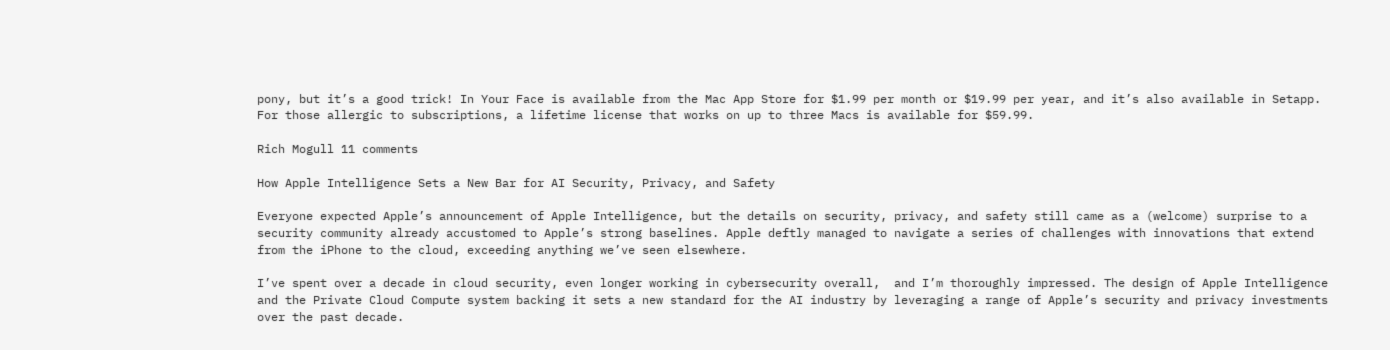pony, but it’s a good trick! In Your Face is available from the Mac App Store for $1.99 per month or $19.99 per year, and it’s also available in Setapp. For those allergic to subscriptions, a lifetime license that works on up to three Macs is available for $59.99.

Rich Mogull 11 comments

How Apple Intelligence Sets a New Bar for AI Security, Privacy, and Safety

Everyone expected Apple’s announcement of Apple Intelligence, but the details on security, privacy, and safety still came as a (welcome) surprise to a security community already accustomed to Apple’s strong baselines. Apple deftly managed to navigate a series of challenges with innovations that extend from the iPhone to the cloud, exceeding anything we’ve seen elsewhere.

I’ve spent over a decade in cloud security, even longer working in cybersecurity overall,  and I’m thoroughly impressed. The design of Apple Intelligence and the Private Cloud Compute system backing it sets a new standard for the AI industry by leveraging a range of Apple’s security and privacy investments over the past decade.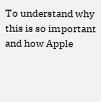To understand why this is so important and how Apple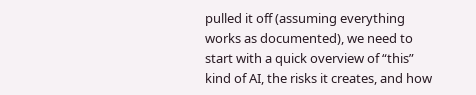pulled it off (assuming everything works as documented), we need to start with a quick overview of “this” kind of AI, the risks it creates, and how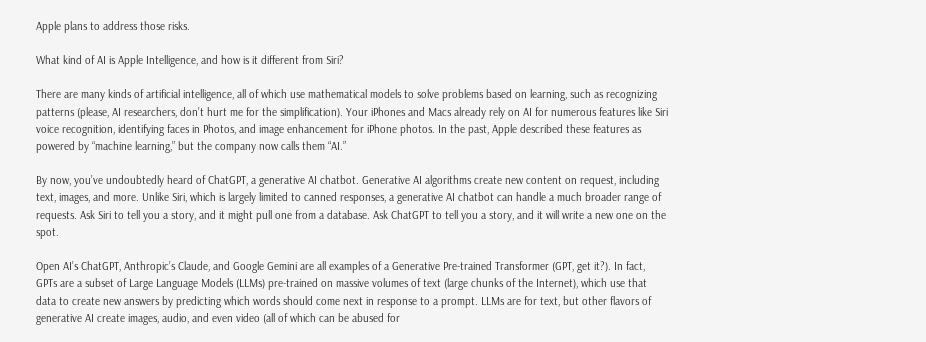Apple plans to address those risks.

What kind of AI is Apple Intelligence, and how is it different from Siri?

There are many kinds of artificial intelligence, all of which use mathematical models to solve problems based on learning, such as recognizing patterns (please, AI researchers, don’t hurt me for the simplification). Your iPhones and Macs already rely on AI for numerous features like Siri voice recognition, identifying faces in Photos, and image enhancement for iPhone photos. In the past, Apple described these features as powered by “machine learning,” but the company now calls them “AI.”

By now, you’ve undoubtedly heard of ChatGPT, a generative AI chatbot. Generative AI algorithms create new content on request, including text, images, and more. Unlike Siri, which is largely limited to canned responses, a generative AI chatbot can handle a much broader range of requests. Ask Siri to tell you a story, and it might pull one from a database. Ask ChatGPT to tell you a story, and it will write a new one on the spot.

Open AI’s ChatGPT, Anthropic’s Claude, and Google Gemini are all examples of a Generative Pre-trained Transformer (GPT, get it?). In fact, GPTs are a subset of Large Language Models (LLMs) pre-trained on massive volumes of text (large chunks of the Internet), which use that data to create new answers by predicting which words should come next in response to a prompt. LLMs are for text, but other flavors of generative AI create images, audio, and even video (all of which can be abused for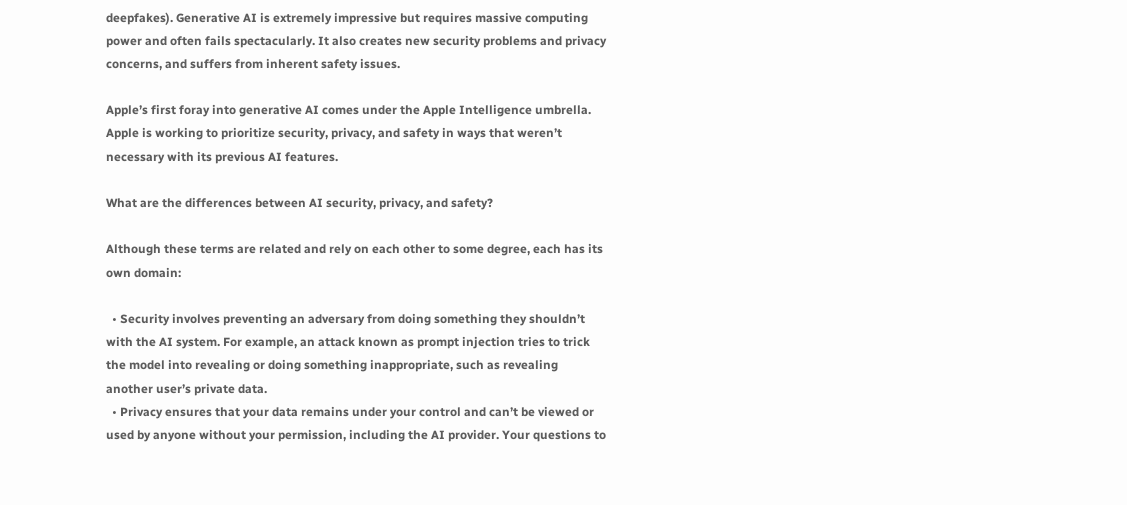deepfakes). Generative AI is extremely impressive but requires massive computing power and often fails spectacularly. It also creates new security problems and privacy concerns, and suffers from inherent safety issues.

Apple’s first foray into generative AI comes under the Apple Intelligence umbrella. Apple is working to prioritize security, privacy, and safety in ways that weren’t necessary with its previous AI features.

What are the differences between AI security, privacy, and safety?

Although these terms are related and rely on each other to some degree, each has its own domain:

  • Security involves preventing an adversary from doing something they shouldn’t with the AI system. For example, an attack known as prompt injection tries to trick the model into revealing or doing something inappropriate, such as revealing another user’s private data.
  • Privacy ensures that your data remains under your control and can’t be viewed or used by anyone without your permission, including the AI provider. Your questions to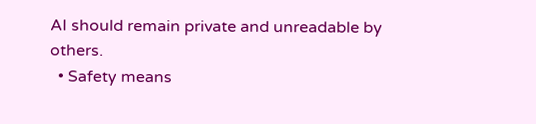AI should remain private and unreadable by others.
  • Safety means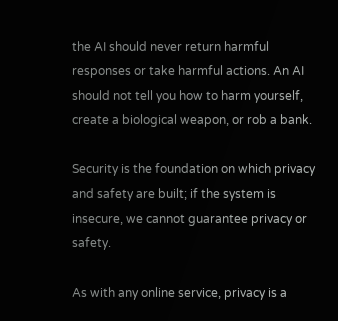the AI should never return harmful responses or take harmful actions. An AI should not tell you how to harm yourself, create a biological weapon, or rob a bank.

Security is the foundation on which privacy and safety are built; if the system is insecure, we cannot guarantee privacy or safety.

As with any online service, privacy is a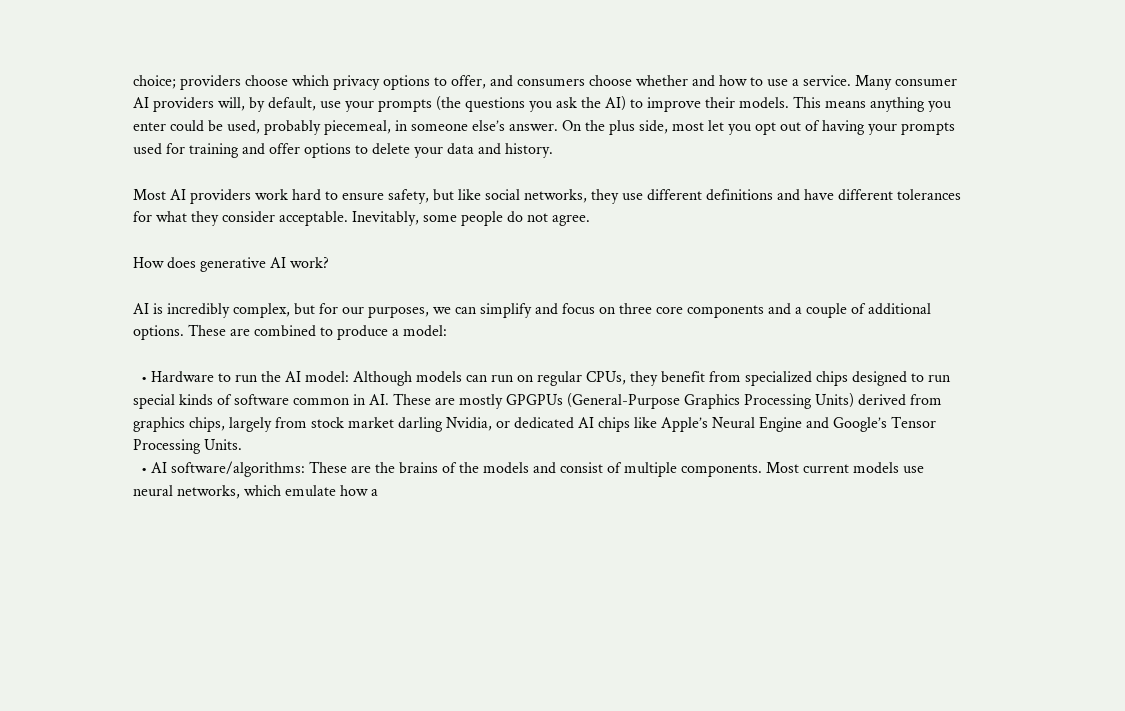choice; providers choose which privacy options to offer, and consumers choose whether and how to use a service. Many consumer AI providers will, by default, use your prompts (the questions you ask the AI) to improve their models. This means anything you enter could be used, probably piecemeal, in someone else’s answer. On the plus side, most let you opt out of having your prompts used for training and offer options to delete your data and history.

Most AI providers work hard to ensure safety, but like social networks, they use different definitions and have different tolerances for what they consider acceptable. Inevitably, some people do not agree.

How does generative AI work?

AI is incredibly complex, but for our purposes, we can simplify and focus on three core components and a couple of additional options. These are combined to produce a model:

  • Hardware to run the AI model: Although models can run on regular CPUs, they benefit from specialized chips designed to run special kinds of software common in AI. These are mostly GPGPUs (General-Purpose Graphics Processing Units) derived from graphics chips, largely from stock market darling Nvidia, or dedicated AI chips like Apple’s Neural Engine and Google’s Tensor Processing Units.
  • AI software/algorithms: These are the brains of the models and consist of multiple components. Most current models use neural networks, which emulate how a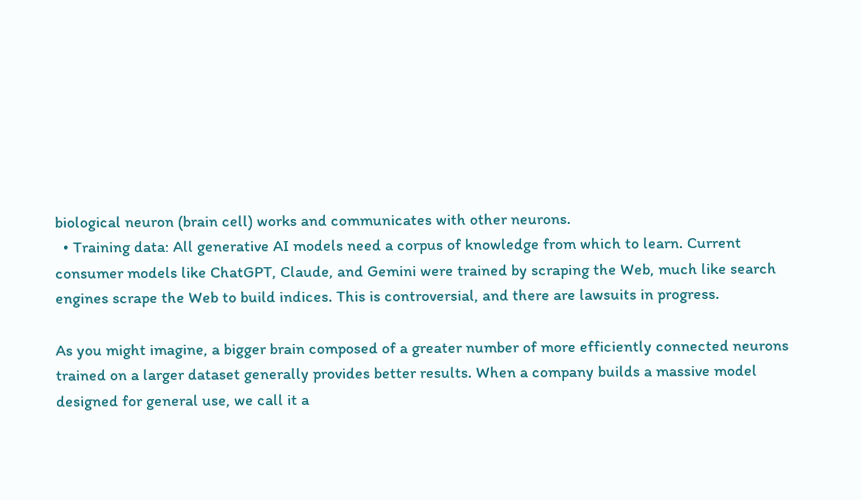biological neuron (brain cell) works and communicates with other neurons.
  • Training data: All generative AI models need a corpus of knowledge from which to learn. Current consumer models like ChatGPT, Claude, and Gemini were trained by scraping the Web, much like search engines scrape the Web to build indices. This is controversial, and there are lawsuits in progress.

As you might imagine, a bigger brain composed of a greater number of more efficiently connected neurons trained on a larger dataset generally provides better results. When a company builds a massive model designed for general use, we call it a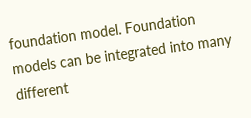foundation model. Foundation models can be integrated into many different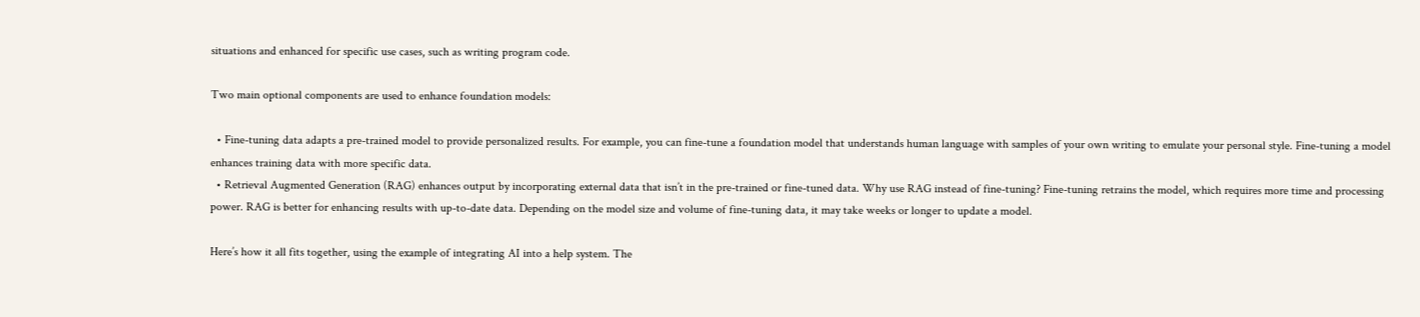situations and enhanced for specific use cases, such as writing program code.

Two main optional components are used to enhance foundation models:

  • Fine-tuning data adapts a pre-trained model to provide personalized results. For example, you can fine-tune a foundation model that understands human language with samples of your own writing to emulate your personal style. Fine-tuning a model enhances training data with more specific data.
  • Retrieval Augmented Generation (RAG) enhances output by incorporating external data that isn’t in the pre-trained or fine-tuned data. Why use RAG instead of fine-tuning? Fine-tuning retrains the model, which requires more time and processing power. RAG is better for enhancing results with up-to-date data. Depending on the model size and volume of fine-tuning data, it may take weeks or longer to update a model.

Here’s how it all fits together, using the example of integrating AI into a help system. The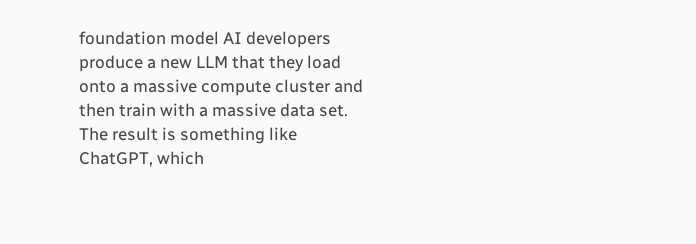foundation model AI developers produce a new LLM that they load onto a massive compute cluster and then train with a massive data set. The result is something like ChatGPT, which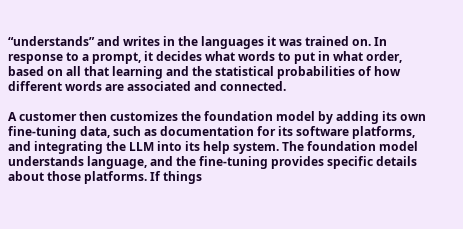“understands” and writes in the languages it was trained on. In response to a prompt, it decides what words to put in what order, based on all that learning and the statistical probabilities of how different words are associated and connected.

A customer then customizes the foundation model by adding its own fine-tuning data, such as documentation for its software platforms, and integrating the LLM into its help system. The foundation model understands language, and the fine-tuning provides specific details about those platforms. If things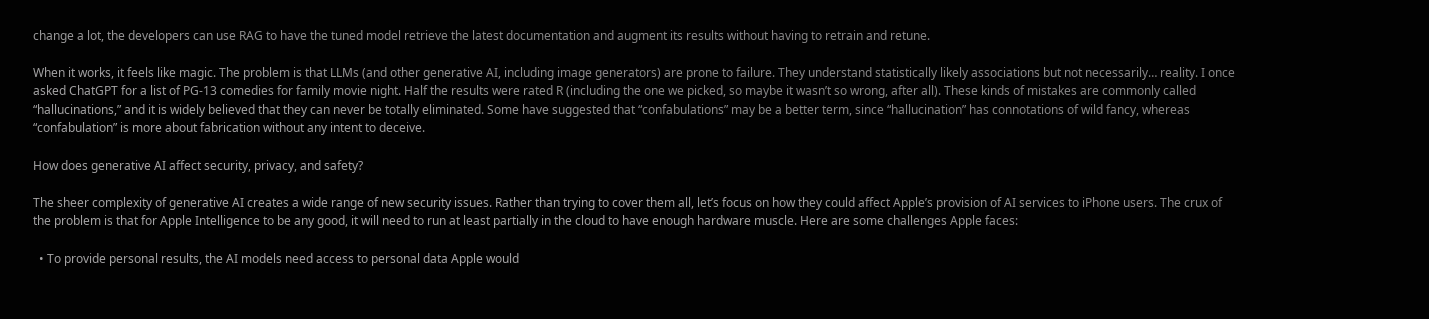change a lot, the developers can use RAG to have the tuned model retrieve the latest documentation and augment its results without having to retrain and retune.

When it works, it feels like magic. The problem is that LLMs (and other generative AI, including image generators) are prone to failure. They understand statistically likely associations but not necessarily… reality. I once asked ChatGPT for a list of PG-13 comedies for family movie night. Half the results were rated R (including the one we picked, so maybe it wasn’t so wrong, after all). These kinds of mistakes are commonly called “hallucinations,” and it is widely believed that they can never be totally eliminated. Some have suggested that “confabulations” may be a better term, since “hallucination” has connotations of wild fancy, whereas “confabulation” is more about fabrication without any intent to deceive.

How does generative AI affect security, privacy, and safety?

The sheer complexity of generative AI creates a wide range of new security issues. Rather than trying to cover them all, let’s focus on how they could affect Apple’s provision of AI services to iPhone users. The crux of the problem is that for Apple Intelligence to be any good, it will need to run at least partially in the cloud to have enough hardware muscle. Here are some challenges Apple faces:

  • To provide personal results, the AI models need access to personal data Apple would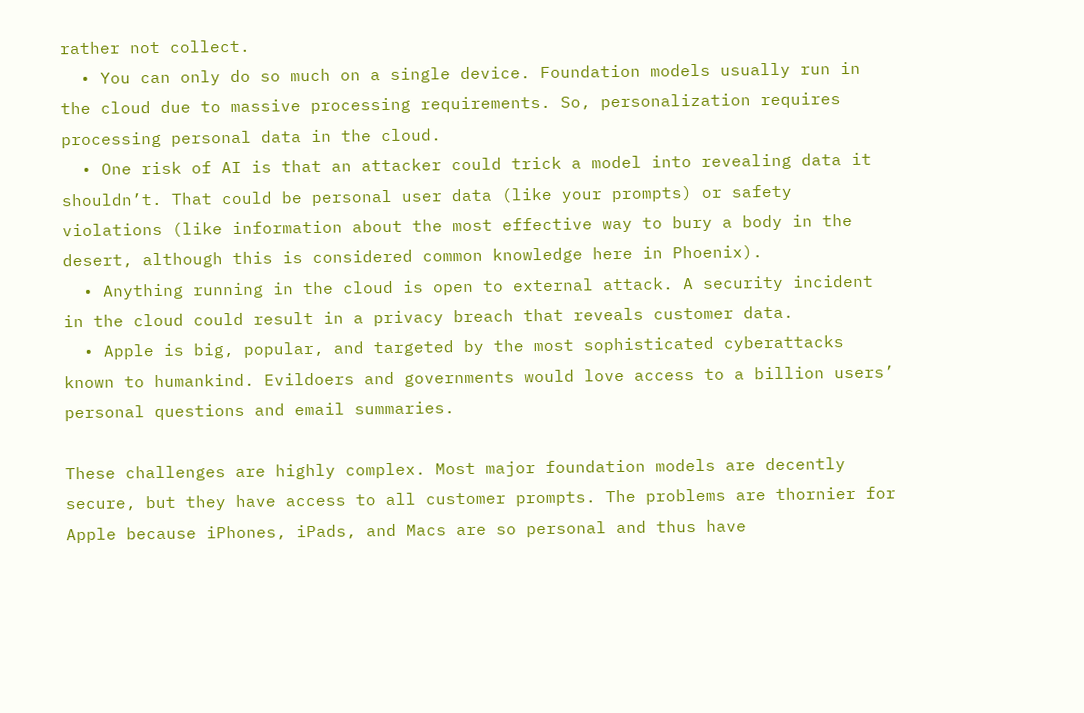rather not collect.
  • You can only do so much on a single device. Foundation models usually run in the cloud due to massive processing requirements. So, personalization requires processing personal data in the cloud.
  • One risk of AI is that an attacker could trick a model into revealing data it shouldn’t. That could be personal user data (like your prompts) or safety violations (like information about the most effective way to bury a body in the desert, although this is considered common knowledge here in Phoenix).
  • Anything running in the cloud is open to external attack. A security incident in the cloud could result in a privacy breach that reveals customer data.
  • Apple is big, popular, and targeted by the most sophisticated cyberattacks known to humankind. Evildoers and governments would love access to a billion users’ personal questions and email summaries.

These challenges are highly complex. Most major foundation models are decently secure, but they have access to all customer prompts. The problems are thornier for Apple because iPhones, iPads, and Macs are so personal and thus have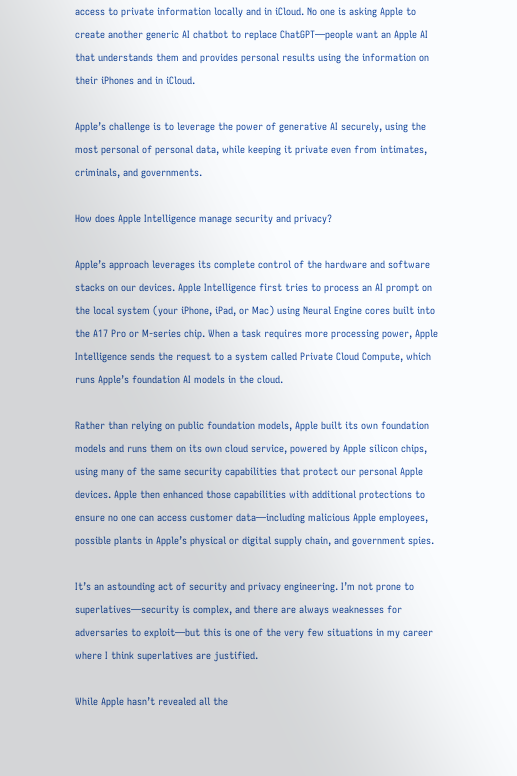access to private information locally and in iCloud. No one is asking Apple to create another generic AI chatbot to replace ChatGPT—people want an Apple AI that understands them and provides personal results using the information on their iPhones and in iCloud.

Apple’s challenge is to leverage the power of generative AI securely, using the most personal of personal data, while keeping it private even from intimates, criminals, and governments.

How does Apple Intelligence manage security and privacy?

Apple’s approach leverages its complete control of the hardware and software stacks on our devices. Apple Intelligence first tries to process an AI prompt on the local system (your iPhone, iPad, or Mac) using Neural Engine cores built into the A17 Pro or M-series chip. When a task requires more processing power, Apple Intelligence sends the request to a system called Private Cloud Compute, which runs Apple’s foundation AI models in the cloud.

Rather than relying on public foundation models, Apple built its own foundation models and runs them on its own cloud service, powered by Apple silicon chips, using many of the same security capabilities that protect our personal Apple devices. Apple then enhanced those capabilities with additional protections to ensure no one can access customer data—including malicious Apple employees, possible plants in Apple’s physical or digital supply chain, and government spies.

It’s an astounding act of security and privacy engineering. I’m not prone to superlatives—security is complex, and there are always weaknesses for adversaries to exploit—but this is one of the very few situations in my career where I think superlatives are justified.

While Apple hasn’t revealed all the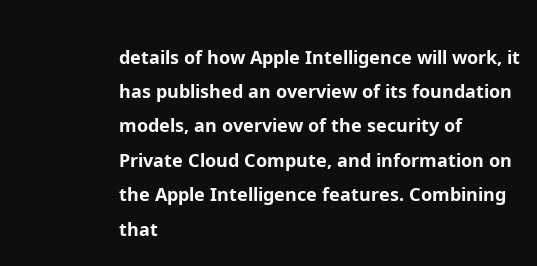details of how Apple Intelligence will work, it has published an overview of its foundation models, an overview of the security of Private Cloud Compute, and information on the Apple Intelligence features. Combining that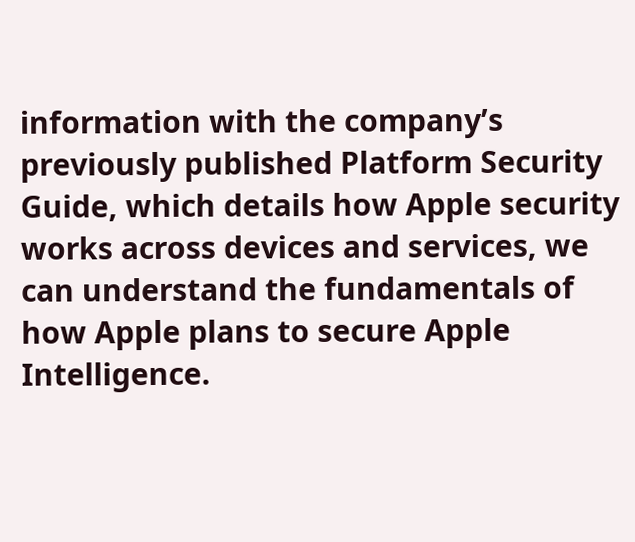information with the company’s previously published Platform Security Guide, which details how Apple security works across devices and services, we can understand the fundamentals of how Apple plans to secure Apple Intelligence.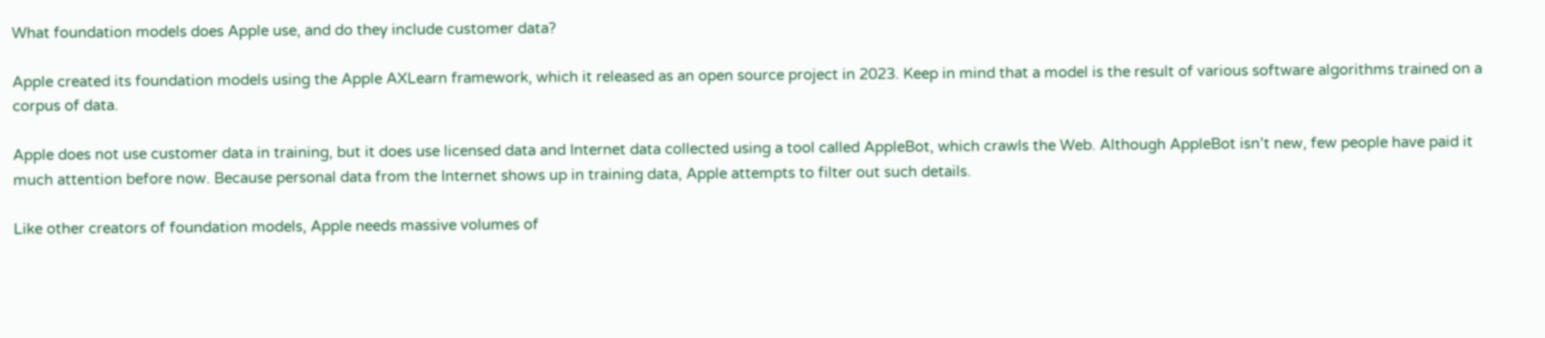What foundation models does Apple use, and do they include customer data?

Apple created its foundation models using the Apple AXLearn framework, which it released as an open source project in 2023. Keep in mind that a model is the result of various software algorithms trained on a corpus of data.

Apple does not use customer data in training, but it does use licensed data and Internet data collected using a tool called AppleBot, which crawls the Web. Although AppleBot isn’t new, few people have paid it much attention before now. Because personal data from the Internet shows up in training data, Apple attempts to filter out such details.

Like other creators of foundation models, Apple needs massive volumes of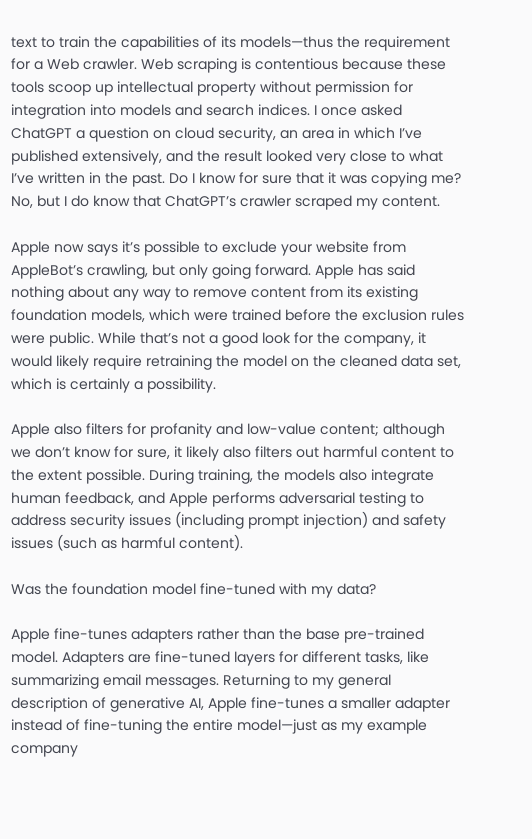text to train the capabilities of its models—thus the requirement for a Web crawler. Web scraping is contentious because these tools scoop up intellectual property without permission for integration into models and search indices. I once asked ChatGPT a question on cloud security, an area in which I’ve published extensively, and the result looked very close to what I’ve written in the past. Do I know for sure that it was copying me? No, but I do know that ChatGPT’s crawler scraped my content.

Apple now says it’s possible to exclude your website from AppleBot’s crawling, but only going forward. Apple has said nothing about any way to remove content from its existing foundation models, which were trained before the exclusion rules were public. While that’s not a good look for the company, it would likely require retraining the model on the cleaned data set, which is certainly a possibility.

Apple also filters for profanity and low-value content; although we don’t know for sure, it likely also filters out harmful content to the extent possible. During training, the models also integrate human feedback, and Apple performs adversarial testing to address security issues (including prompt injection) and safety issues (such as harmful content).

Was the foundation model fine-tuned with my data?

Apple fine-tunes adapters rather than the base pre-trained model. Adapters are fine-tuned layers for different tasks, like summarizing email messages. Returning to my general description of generative AI, Apple fine-tunes a smaller adapter instead of fine-tuning the entire model—just as my example company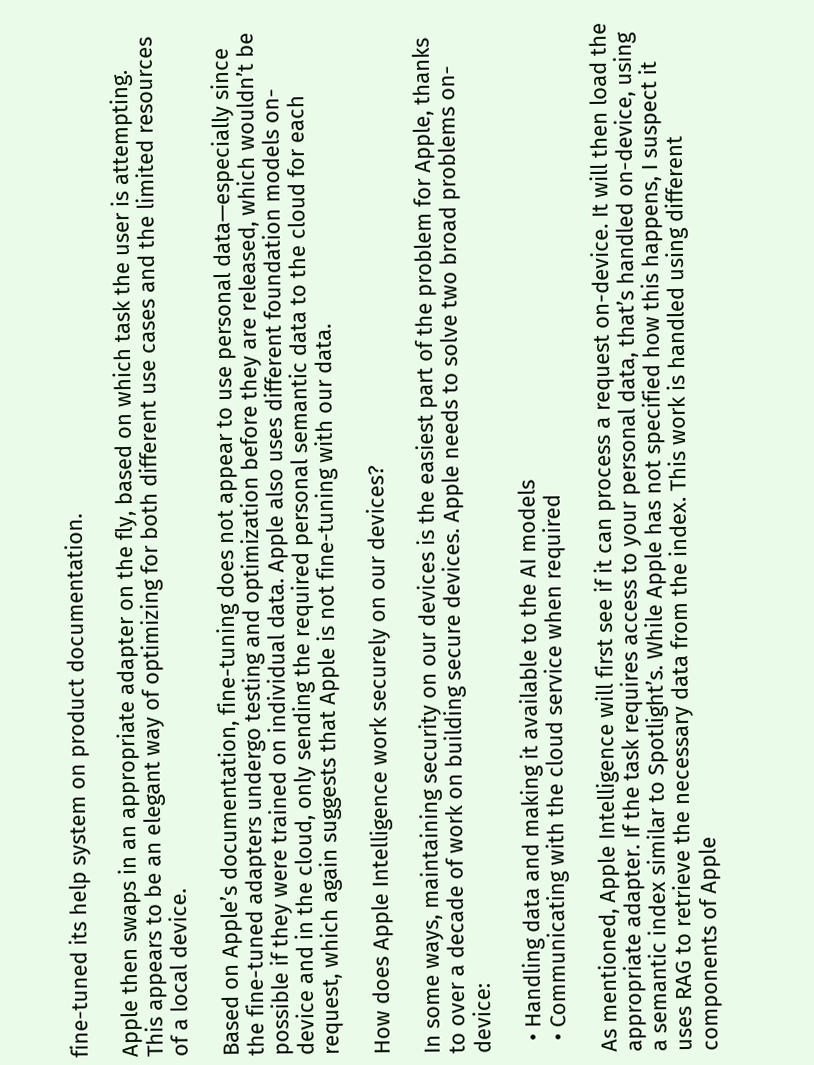fine-tuned its help system on product documentation.

Apple then swaps in an appropriate adapter on the fly, based on which task the user is attempting. This appears to be an elegant way of optimizing for both different use cases and the limited resources of a local device.

Based on Apple’s documentation, fine-tuning does not appear to use personal data—especially since the fine-tuned adapters undergo testing and optimization before they are released, which wouldn’t be possible if they were trained on individual data. Apple also uses different foundation models on-device and in the cloud, only sending the required personal semantic data to the cloud for each request, which again suggests that Apple is not fine-tuning with our data.

How does Apple Intelligence work securely on our devices?

In some ways, maintaining security on our devices is the easiest part of the problem for Apple, thanks to over a decade of work on building secure devices. Apple needs to solve two broad problems on-device:

  • Handling data and making it available to the AI models
  • Communicating with the cloud service when required

As mentioned, Apple Intelligence will first see if it can process a request on-device. It will then load the appropriate adapter. If the task requires access to your personal data, that’s handled on-device, using a semantic index similar to Spotlight’s. While Apple has not specified how this happens, I suspect it uses RAG to retrieve the necessary data from the index. This work is handled using different components of Apple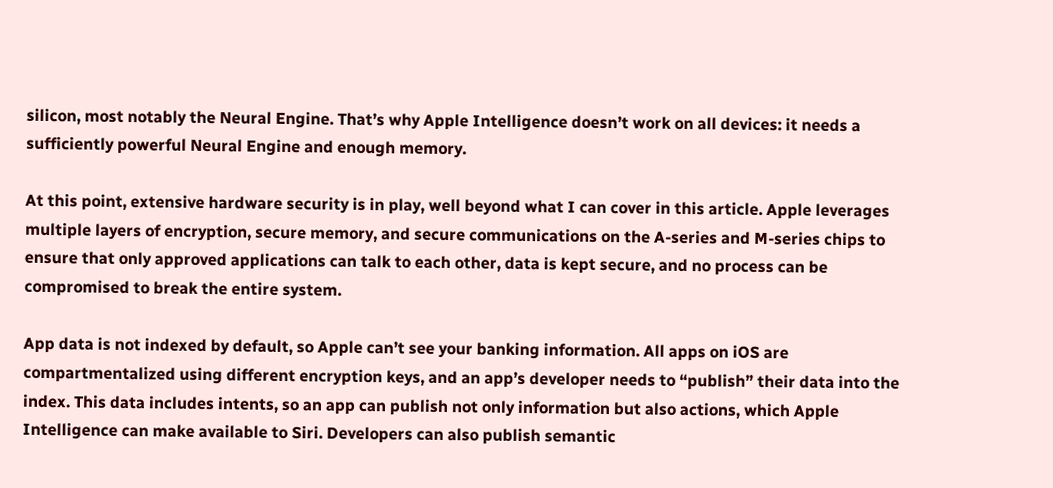silicon, most notably the Neural Engine. That’s why Apple Intelligence doesn’t work on all devices: it needs a sufficiently powerful Neural Engine and enough memory.

At this point, extensive hardware security is in play, well beyond what I can cover in this article. Apple leverages multiple layers of encryption, secure memory, and secure communications on the A-series and M-series chips to ensure that only approved applications can talk to each other, data is kept secure, and no process can be compromised to break the entire system.

App data is not indexed by default, so Apple can’t see your banking information. All apps on iOS are compartmentalized using different encryption keys, and an app’s developer needs to “publish” their data into the index. This data includes intents, so an app can publish not only information but also actions, which Apple Intelligence can make available to Siri. Developers can also publish semantic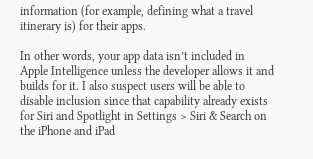information (for example, defining what a travel itinerary is) for their apps.

In other words, your app data isn’t included in Apple Intelligence unless the developer allows it and builds for it. I also suspect users will be able to disable inclusion since that capability already exists for Siri and Spotlight in Settings > Siri & Search on the iPhone and iPad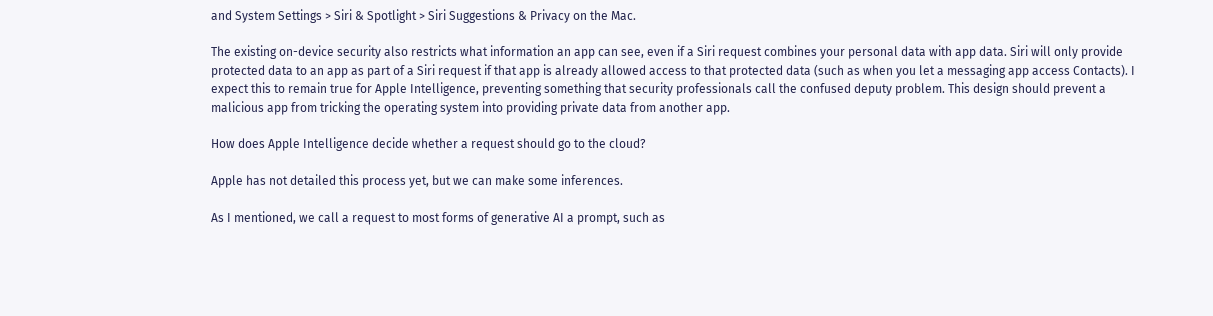and System Settings > Siri & Spotlight > Siri Suggestions & Privacy on the Mac.

The existing on-device security also restricts what information an app can see, even if a Siri request combines your personal data with app data. Siri will only provide protected data to an app as part of a Siri request if that app is already allowed access to that protected data (such as when you let a messaging app access Contacts). I expect this to remain true for Apple Intelligence, preventing something that security professionals call the confused deputy problem. This design should prevent a malicious app from tricking the operating system into providing private data from another app.

How does Apple Intelligence decide whether a request should go to the cloud?

Apple has not detailed this process yet, but we can make some inferences.

As I mentioned, we call a request to most forms of generative AI a prompt, such as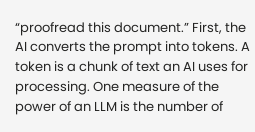“proofread this document.” First, the AI converts the prompt into tokens. A token is a chunk of text an AI uses for processing. One measure of the power of an LLM is the number of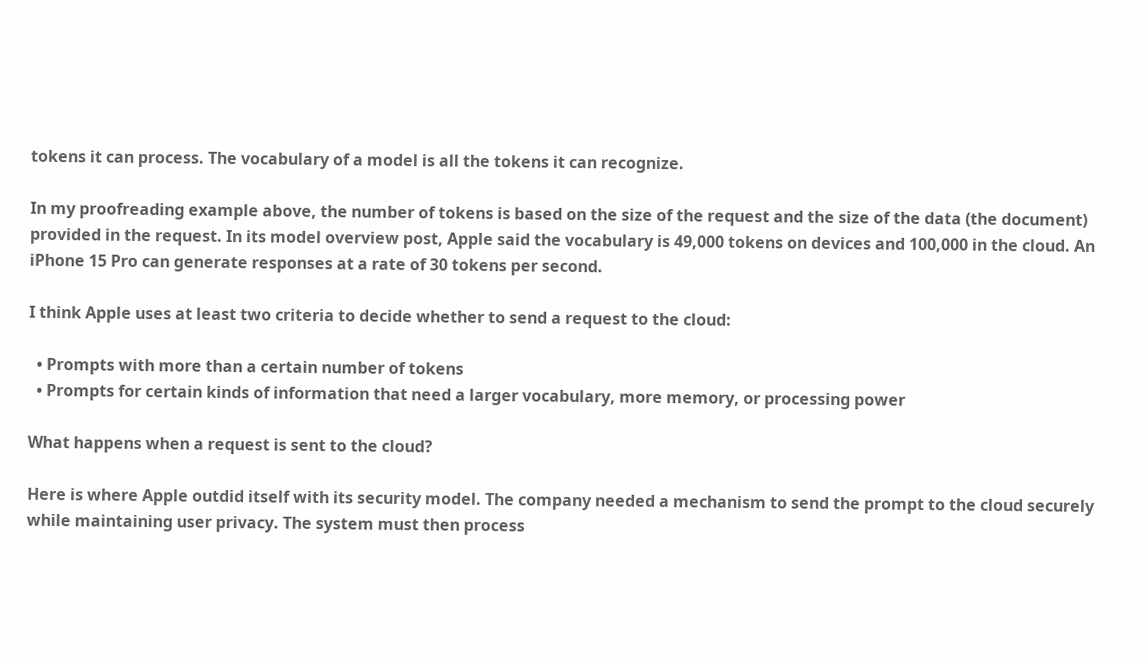tokens it can process. The vocabulary of a model is all the tokens it can recognize.

In my proofreading example above, the number of tokens is based on the size of the request and the size of the data (the document) provided in the request. In its model overview post, Apple said the vocabulary is 49,000 tokens on devices and 100,000 in the cloud. An iPhone 15 Pro can generate responses at a rate of 30 tokens per second.

I think Apple uses at least two criteria to decide whether to send a request to the cloud:

  • Prompts with more than a certain number of tokens
  • Prompts for certain kinds of information that need a larger vocabulary, more memory, or processing power

What happens when a request is sent to the cloud?

Here is where Apple outdid itself with its security model. The company needed a mechanism to send the prompt to the cloud securely while maintaining user privacy. The system must then process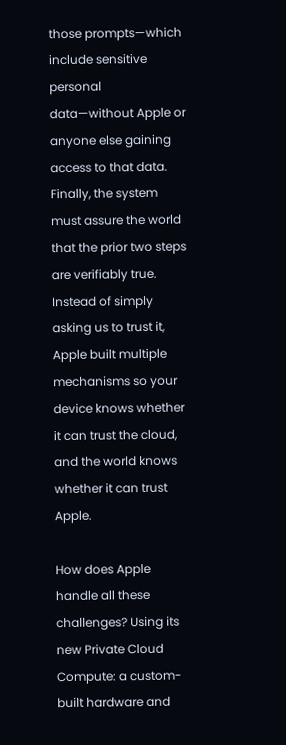those prompts—which include sensitive personal data—without Apple or anyone else gaining access to that data. Finally, the system must assure the world that the prior two steps are verifiably true. Instead of simply asking us to trust it, Apple built multiple mechanisms so your device knows whether it can trust the cloud, and the world knows whether it can trust Apple.

How does Apple handle all these challenges? Using its new Private Cloud Compute: a custom-built hardware and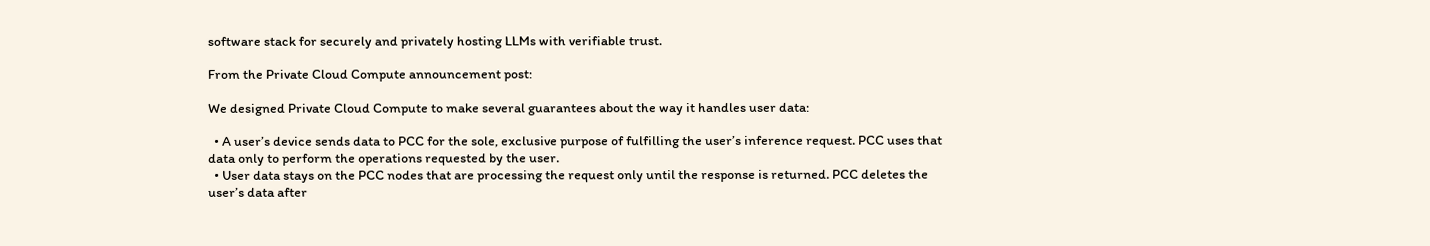software stack for securely and privately hosting LLMs with verifiable trust.

From the Private Cloud Compute announcement post:

We designed Private Cloud Compute to make several guarantees about the way it handles user data:

  • A user’s device sends data to PCC for the sole, exclusive purpose of fulfilling the user’s inference request. PCC uses that data only to perform the operations requested by the user.
  • User data stays on the PCC nodes that are processing the request only until the response is returned. PCC deletes the user’s data after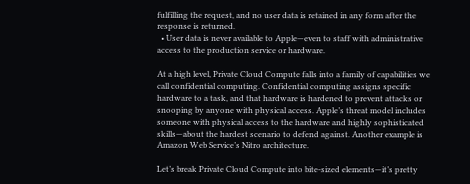fulfilling the request, and no user data is retained in any form after the response is returned.
  • User data is never available to Apple—even to staff with administrative access to the production service or hardware.

At a high level, Private Cloud Compute falls into a family of capabilities we call confidential computing. Confidential computing assigns specific hardware to a task, and that hardware is hardened to prevent attacks or snooping by anyone with physical access. Apple’s threat model includes someone with physical access to the hardware and highly sophisticated skills—about the hardest scenario to defend against. Another example is Amazon Web Service’s Nitro architecture.

Let’s break Private Cloud Compute into bite-sized elements—it’s pretty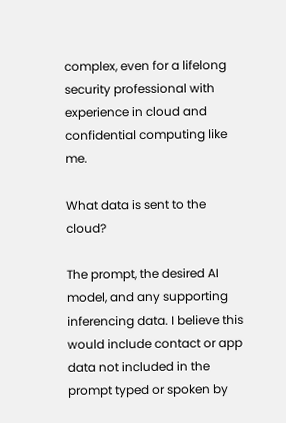complex, even for a lifelong security professional with experience in cloud and confidential computing like me.

What data is sent to the cloud?

The prompt, the desired AI model, and any supporting inferencing data. I believe this would include contact or app data not included in the prompt typed or spoken by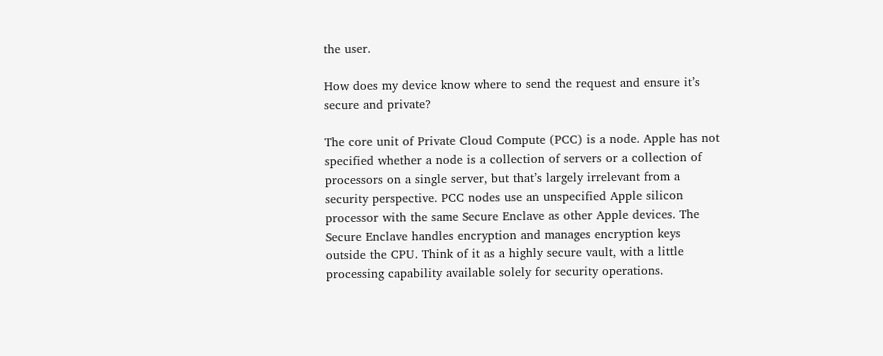the user.

How does my device know where to send the request and ensure it’s secure and private?

The core unit of Private Cloud Compute (PCC) is a node. Apple has not specified whether a node is a collection of servers or a collection of processors on a single server, but that’s largely irrelevant from a security perspective. PCC nodes use an unspecified Apple silicon processor with the same Secure Enclave as other Apple devices. The Secure Enclave handles encryption and manages encryption keys outside the CPU. Think of it as a highly secure vault, with a little processing capability available solely for security operations.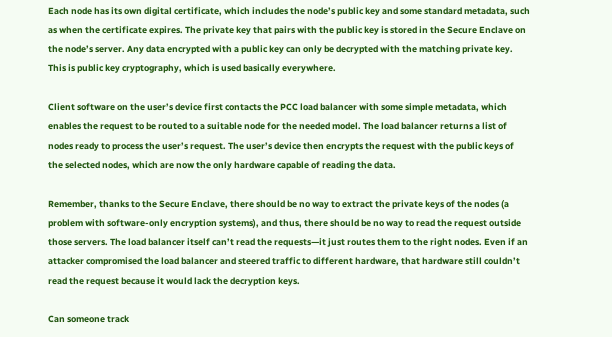Each node has its own digital certificate, which includes the node’s public key and some standard metadata, such as when the certificate expires. The private key that pairs with the public key is stored in the Secure Enclave on the node’s server. Any data encrypted with a public key can only be decrypted with the matching private key. This is public key cryptography, which is used basically everywhere.

Client software on the user’s device first contacts the PCC load balancer with some simple metadata, which enables the request to be routed to a suitable node for the needed model. The load balancer returns a list of nodes ready to process the user’s request. The user’s device then encrypts the request with the public keys of the selected nodes, which are now the only hardware capable of reading the data.

Remember, thanks to the Secure Enclave, there should be no way to extract the private keys of the nodes (a problem with software-only encryption systems), and thus, there should be no way to read the request outside those servers. The load balancer itself can’t read the requests—it just routes them to the right nodes. Even if an attacker compromised the load balancer and steered traffic to different hardware, that hardware still couldn’t read the request because it would lack the decryption keys.

Can someone track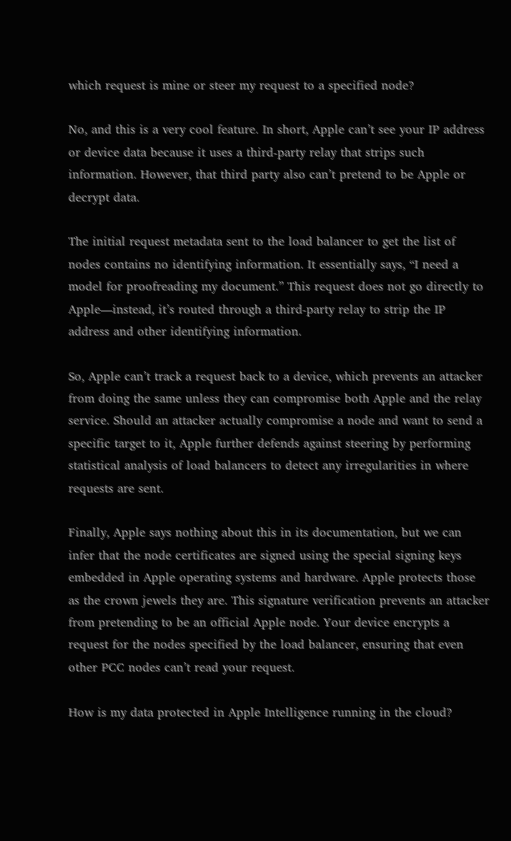which request is mine or steer my request to a specified node?

No, and this is a very cool feature. In short, Apple can’t see your IP address or device data because it uses a third-party relay that strips such information. However, that third party also can’t pretend to be Apple or decrypt data.

The initial request metadata sent to the load balancer to get the list of nodes contains no identifying information. It essentially says, “I need a model for proofreading my document.” This request does not go directly to Apple—instead, it’s routed through a third-party relay to strip the IP address and other identifying information.

So, Apple can’t track a request back to a device, which prevents an attacker from doing the same unless they can compromise both Apple and the relay service. Should an attacker actually compromise a node and want to send a specific target to it, Apple further defends against steering by performing statistical analysis of load balancers to detect any irregularities in where requests are sent.

Finally, Apple says nothing about this in its documentation, but we can infer that the node certificates are signed using the special signing keys embedded in Apple operating systems and hardware. Apple protects those as the crown jewels they are. This signature verification prevents an attacker from pretending to be an official Apple node. Your device encrypts a request for the nodes specified by the load balancer, ensuring that even other PCC nodes can’t read your request.

How is my data protected in Apple Intelligence running in the cloud?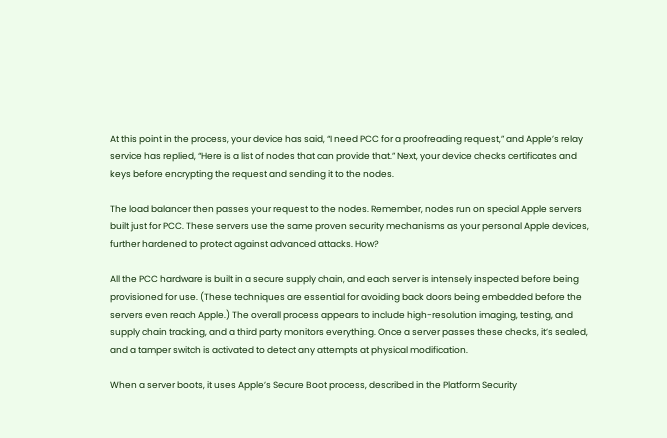At this point in the process, your device has said, “I need PCC for a proofreading request,” and Apple’s relay service has replied, “Here is a list of nodes that can provide that.” Next, your device checks certificates and keys before encrypting the request and sending it to the nodes.

The load balancer then passes your request to the nodes. Remember, nodes run on special Apple servers built just for PCC. These servers use the same proven security mechanisms as your personal Apple devices, further hardened to protect against advanced attacks. How?

All the PCC hardware is built in a secure supply chain, and each server is intensely inspected before being provisioned for use. (These techniques are essential for avoiding back doors being embedded before the servers even reach Apple.) The overall process appears to include high-resolution imaging, testing, and supply chain tracking, and a third party monitors everything. Once a server passes these checks, it’s sealed, and a tamper switch is activated to detect any attempts at physical modification.

When a server boots, it uses Apple’s Secure Boot process, described in the Platform Security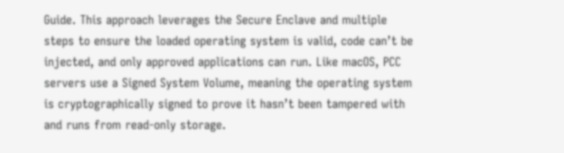Guide. This approach leverages the Secure Enclave and multiple steps to ensure the loaded operating system is valid, code can’t be injected, and only approved applications can run. Like macOS, PCC servers use a Signed System Volume, meaning the operating system is cryptographically signed to prove it hasn’t been tampered with and runs from read-only storage.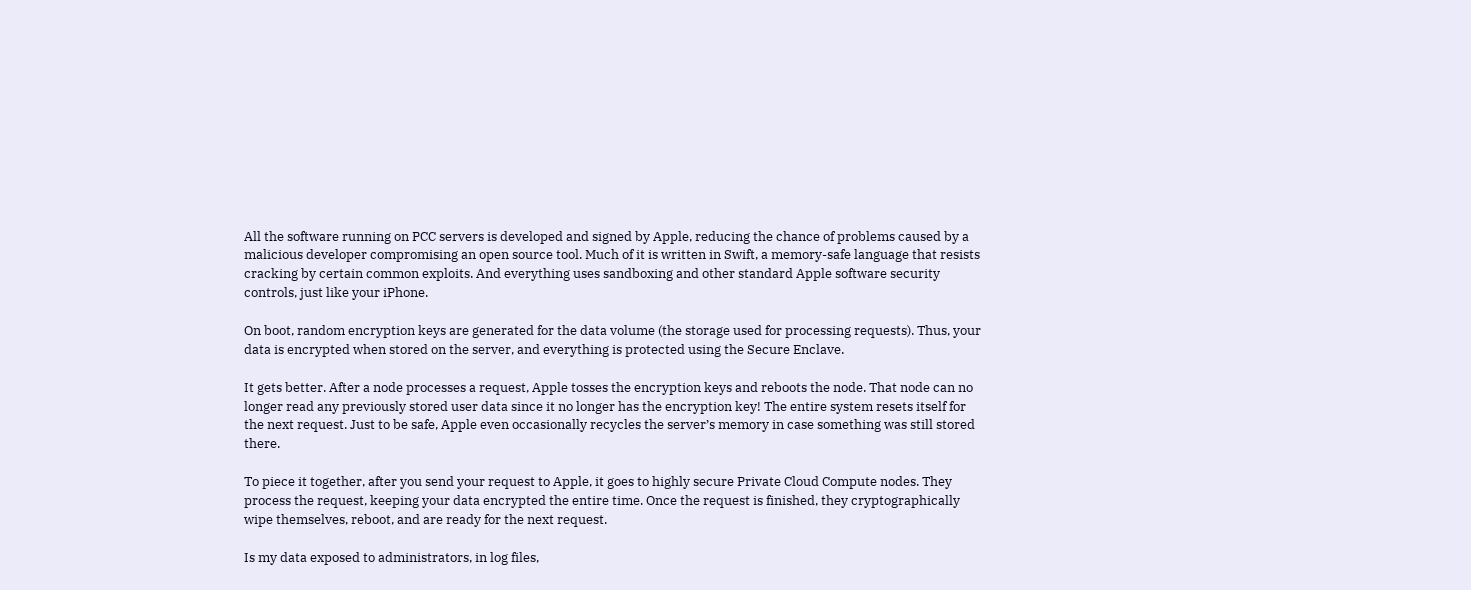All the software running on PCC servers is developed and signed by Apple, reducing the chance of problems caused by a malicious developer compromising an open source tool. Much of it is written in Swift, a memory-safe language that resists cracking by certain common exploits. And everything uses sandboxing and other standard Apple software security controls, just like your iPhone.

On boot, random encryption keys are generated for the data volume (the storage used for processing requests). Thus, your data is encrypted when stored on the server, and everything is protected using the Secure Enclave.

It gets better. After a node processes a request, Apple tosses the encryption keys and reboots the node. That node can no longer read any previously stored user data since it no longer has the encryption key! The entire system resets itself for the next request. Just to be safe, Apple even occasionally recycles the server’s memory in case something was still stored there.

To piece it together, after you send your request to Apple, it goes to highly secure Private Cloud Compute nodes. They process the request, keeping your data encrypted the entire time. Once the request is finished, they cryptographically wipe themselves, reboot, and are ready for the next request.

Is my data exposed to administrators, in log files,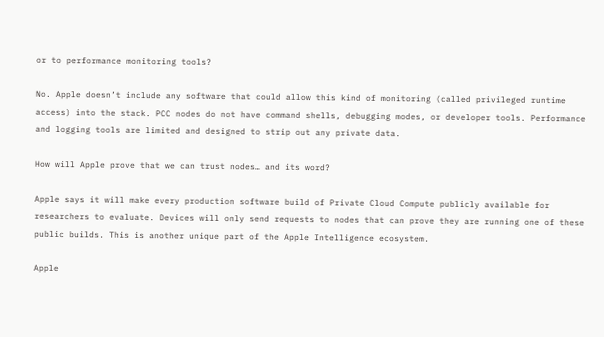or to performance monitoring tools?

No. Apple doesn’t include any software that could allow this kind of monitoring (called privileged runtime access) into the stack. PCC nodes do not have command shells, debugging modes, or developer tools. Performance and logging tools are limited and designed to strip out any private data.

How will Apple prove that we can trust nodes… and its word?

Apple says it will make every production software build of Private Cloud Compute publicly available for researchers to evaluate. Devices will only send requests to nodes that can prove they are running one of these public builds. This is another unique part of the Apple Intelligence ecosystem.

Apple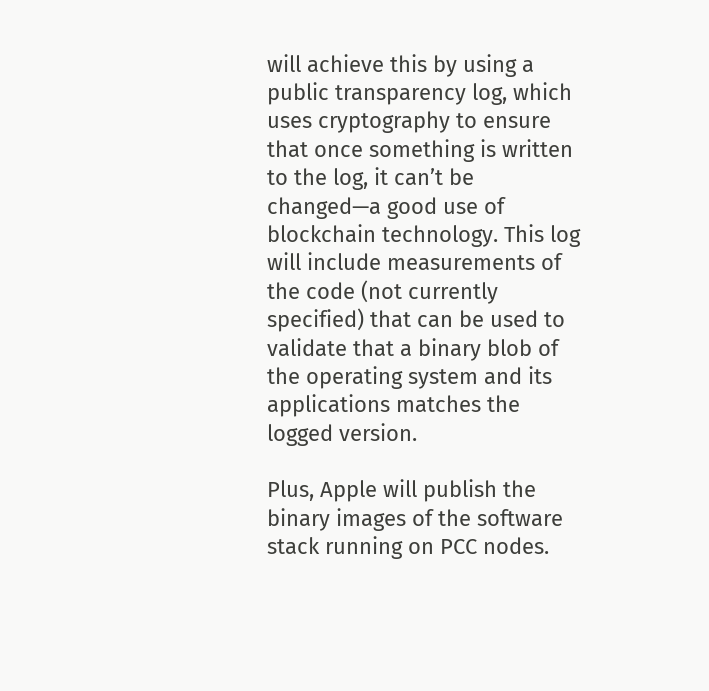will achieve this by using a public transparency log, which uses cryptography to ensure that once something is written to the log, it can’t be changed—a good use of blockchain technology. This log will include measurements of the code (not currently specified) that can be used to validate that a binary blob of the operating system and its applications matches the logged version.

Plus, Apple will publish the binary images of the software stack running on PCC nodes.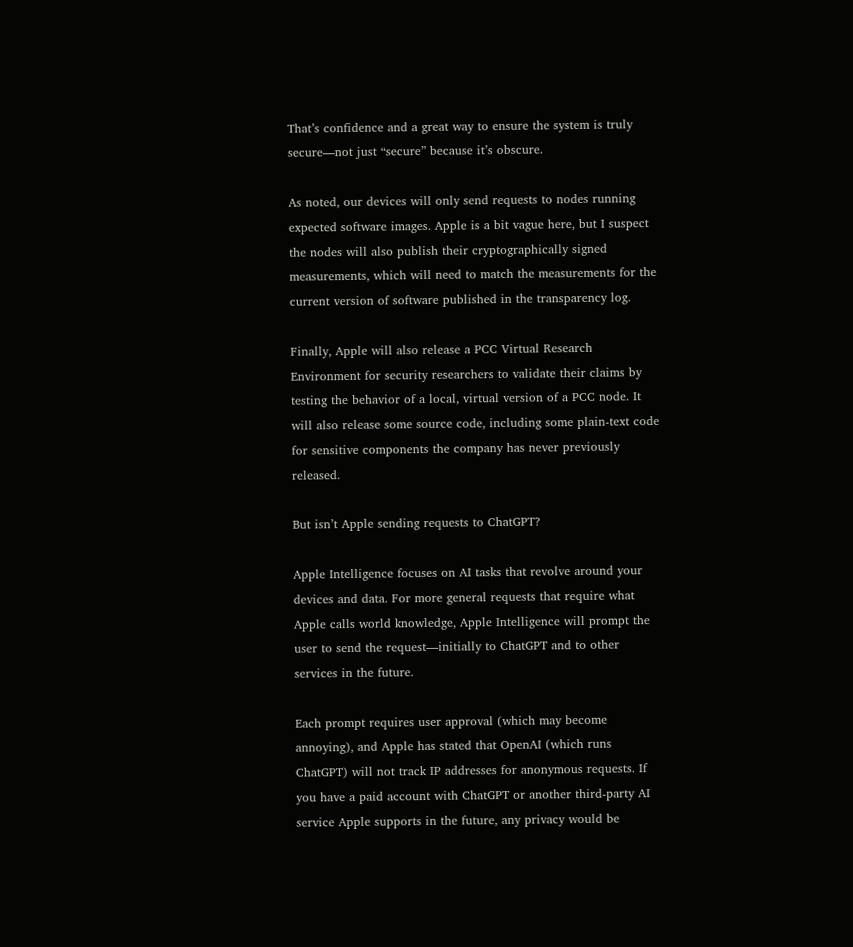That’s confidence and a great way to ensure the system is truly secure—not just “secure” because it’s obscure.

As noted, our devices will only send requests to nodes running expected software images. Apple is a bit vague here, but I suspect the nodes will also publish their cryptographically signed measurements, which will need to match the measurements for the current version of software published in the transparency log.

Finally, Apple will also release a PCC Virtual Research Environment for security researchers to validate their claims by testing the behavior of a local, virtual version of a PCC node. It will also release some source code, including some plain-text code for sensitive components the company has never previously released.

But isn’t Apple sending requests to ChatGPT?

Apple Intelligence focuses on AI tasks that revolve around your devices and data. For more general requests that require what Apple calls world knowledge, Apple Intelligence will prompt the user to send the request—initially to ChatGPT and to other services in the future.

Each prompt requires user approval (which may become annoying), and Apple has stated that OpenAI (which runs ChatGPT) will not track IP addresses for anonymous requests. If you have a paid account with ChatGPT or another third-party AI service Apple supports in the future, any privacy would be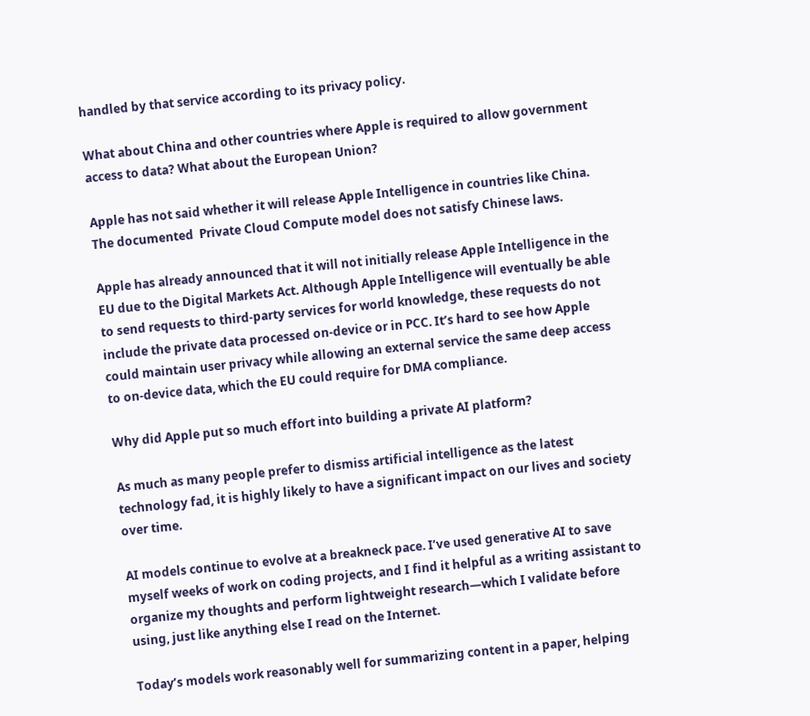handled by that service according to its privacy policy.

What about China and other countries where Apple is required to allow government access to data? What about the European Union?

Apple has not said whether it will release Apple Intelligence in countries like China. The documented  Private Cloud Compute model does not satisfy Chinese laws.

Apple has already announced that it will not initially release Apple Intelligence in the EU due to the Digital Markets Act. Although Apple Intelligence will eventually be able to send requests to third-party services for world knowledge, these requests do not include the private data processed on-device or in PCC. It’s hard to see how Apple could maintain user privacy while allowing an external service the same deep access to on-device data, which the EU could require for DMA compliance.

Why did Apple put so much effort into building a private AI platform?

As much as many people prefer to dismiss artificial intelligence as the latest technology fad, it is highly likely to have a significant impact on our lives and society over time.

AI models continue to evolve at a breakneck pace. I’ve used generative AI to save myself weeks of work on coding projects, and I find it helpful as a writing assistant to organize my thoughts and perform lightweight research—which I validate before using, just like anything else I read on the Internet.

Today’s models work reasonably well for summarizing content in a paper, helping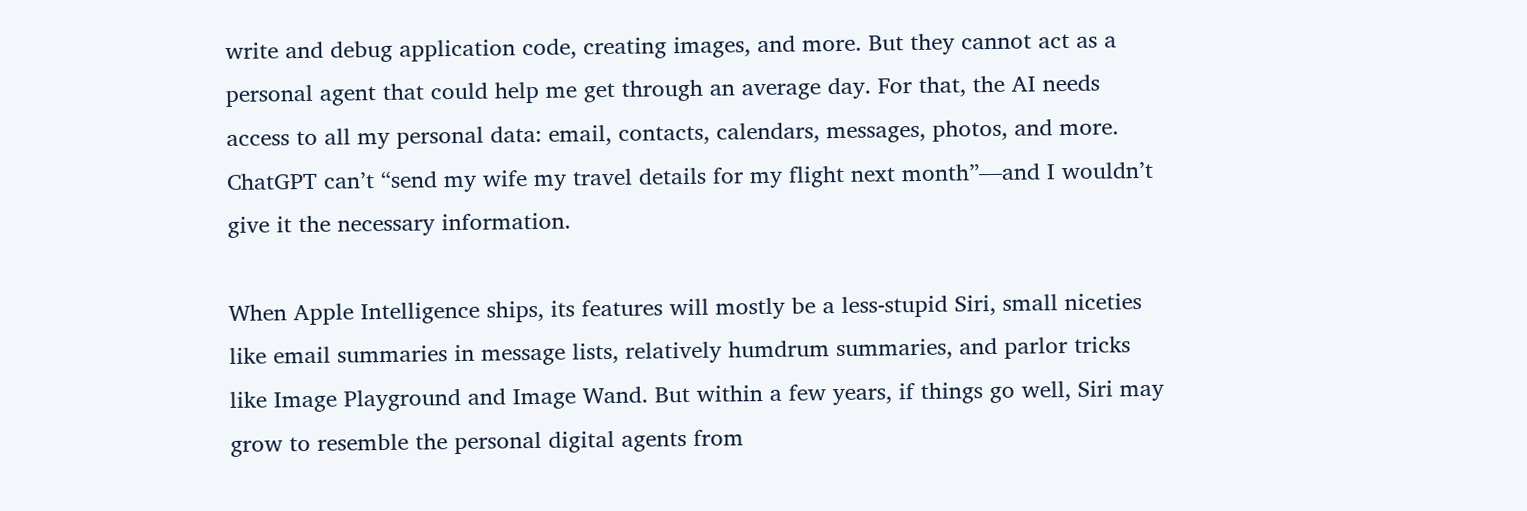write and debug application code, creating images, and more. But they cannot act as a personal agent that could help me get through an average day. For that, the AI needs access to all my personal data: email, contacts, calendars, messages, photos, and more. ChatGPT can’t “send my wife my travel details for my flight next month”—and I wouldn’t give it the necessary information.

When Apple Intelligence ships, its features will mostly be a less-stupid Siri, small niceties like email summaries in message lists, relatively humdrum summaries, and parlor tricks like Image Playground and Image Wand. But within a few years, if things go well, Siri may grow to resemble the personal digital agents from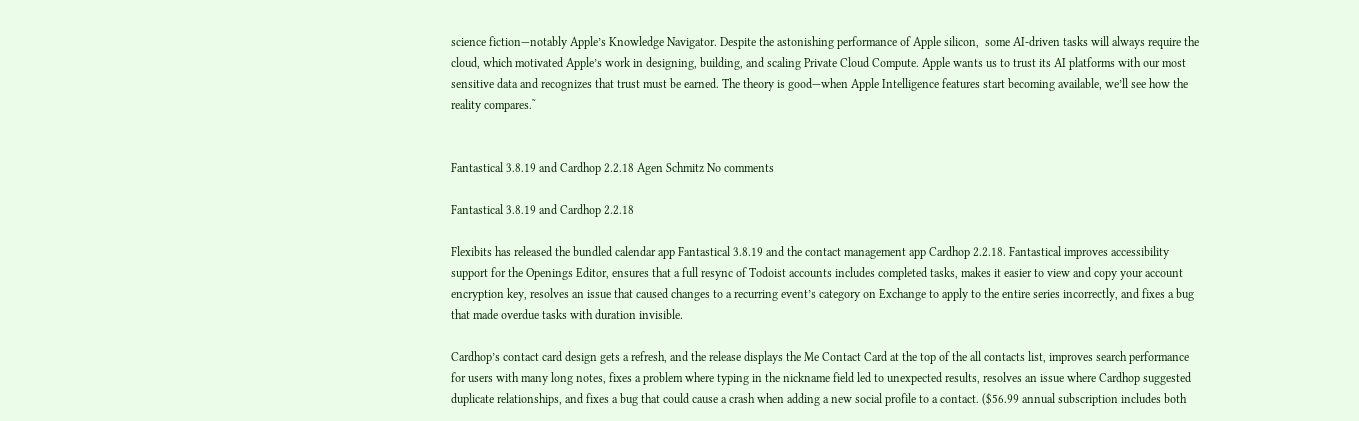science fiction—notably Apple’s Knowledge Navigator. Despite the astonishing performance of Apple silicon,  some AI-driven tasks will always require the cloud, which motivated Apple’s work in designing, building, and scaling Private Cloud Compute. Apple wants us to trust its AI platforms with our most sensitive data and recognizes that trust must be earned. The theory is good—when Apple Intelligence features start becoming available, we’ll see how the reality compares.˜


Fantastical 3.8.19 and Cardhop 2.2.18 Agen Schmitz No comments

Fantastical 3.8.19 and Cardhop 2.2.18

Flexibits has released the bundled calendar app Fantastical 3.8.19 and the contact management app Cardhop 2.2.18. Fantastical improves accessibility support for the Openings Editor, ensures that a full resync of Todoist accounts includes completed tasks, makes it easier to view and copy your account encryption key, resolves an issue that caused changes to a recurring event’s category on Exchange to apply to the entire series incorrectly, and fixes a bug that made overdue tasks with duration invisible.

Cardhop’s contact card design gets a refresh, and the release displays the Me Contact Card at the top of the all contacts list, improves search performance for users with many long notes, fixes a problem where typing in the nickname field led to unexpected results, resolves an issue where Cardhop suggested duplicate relationships, and fixes a bug that could cause a crash when adding a new social profile to a contact. ($56.99 annual subscription includes both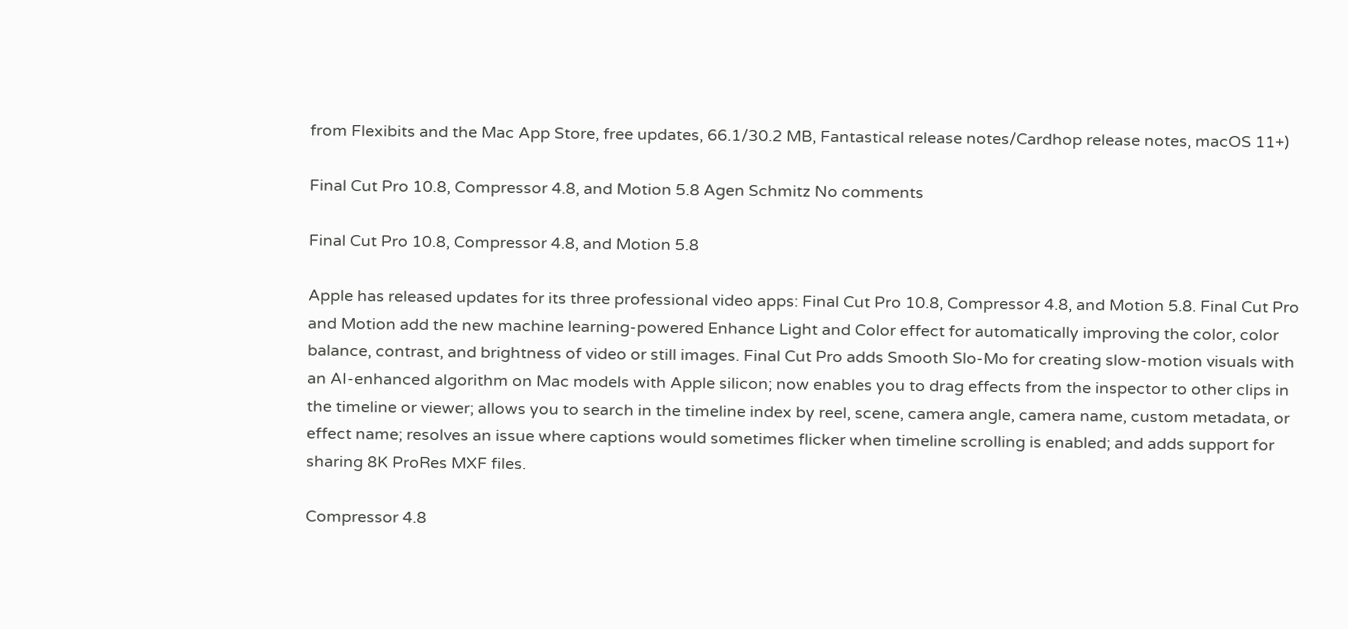from Flexibits and the Mac App Store, free updates, 66.1/30.2 MB, Fantastical release notes/Cardhop release notes, macOS 11+)

Final Cut Pro 10.8, Compressor 4.8, and Motion 5.8 Agen Schmitz No comments

Final Cut Pro 10.8, Compressor 4.8, and Motion 5.8

Apple has released updates for its three professional video apps: Final Cut Pro 10.8, Compressor 4.8, and Motion 5.8. Final Cut Pro and Motion add the new machine learning-powered Enhance Light and Color effect for automatically improving the color, color balance, contrast, and brightness of video or still images. Final Cut Pro adds Smooth Slo-Mo for creating slow-motion visuals with an AI-enhanced algorithm on Mac models with Apple silicon; now enables you to drag effects from the inspector to other clips in the timeline or viewer; allows you to search in the timeline index by reel, scene, camera angle, camera name, custom metadata, or effect name; resolves an issue where captions would sometimes flicker when timeline scrolling is enabled; and adds support for sharing 8K ProRes MXF files.

Compressor 4.8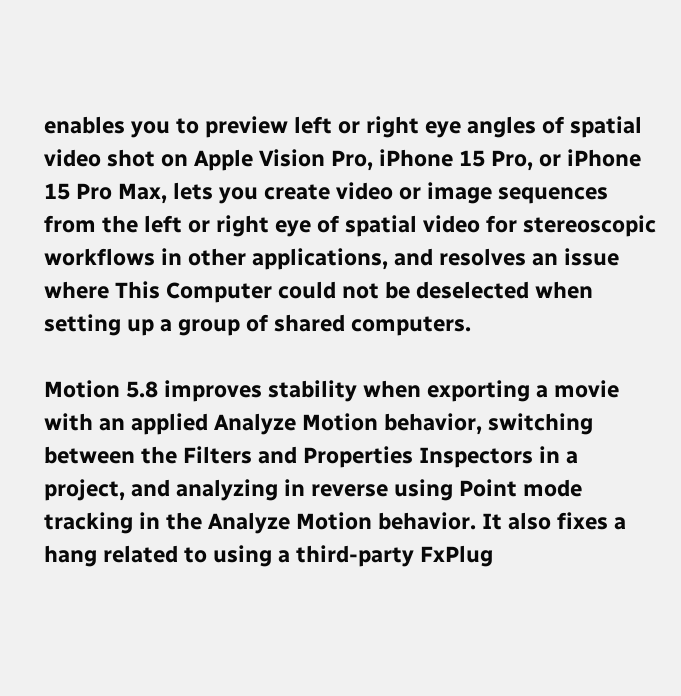enables you to preview left or right eye angles of spatial video shot on Apple Vision Pro, iPhone 15 Pro, or iPhone 15 Pro Max, lets you create video or image sequences from the left or right eye of spatial video for stereoscopic workflows in other applications, and resolves an issue where This Computer could not be deselected when setting up a group of shared computers.

Motion 5.8 improves stability when exporting a movie with an applied Analyze Motion behavior, switching between the Filters and Properties Inspectors in a project, and analyzing in reverse using Point mode tracking in the Analyze Motion behavior. It also fixes a hang related to using a third-party FxPlug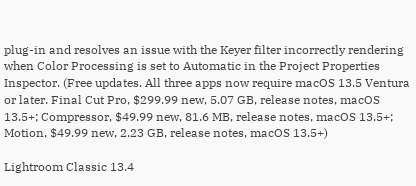plug-in and resolves an issue with the Keyer filter incorrectly rendering when Color Processing is set to Automatic in the Project Properties Inspector. (Free updates. All three apps now require macOS 13.5 Ventura or later. Final Cut Pro, $299.99 new, 5.07 GB, release notes, macOS 13.5+; Compressor, $49.99 new, 81.6 MB, release notes, macOS 13.5+; Motion, $49.99 new, 2.23 GB, release notes, macOS 13.5+)

Lightroom Classic 13.4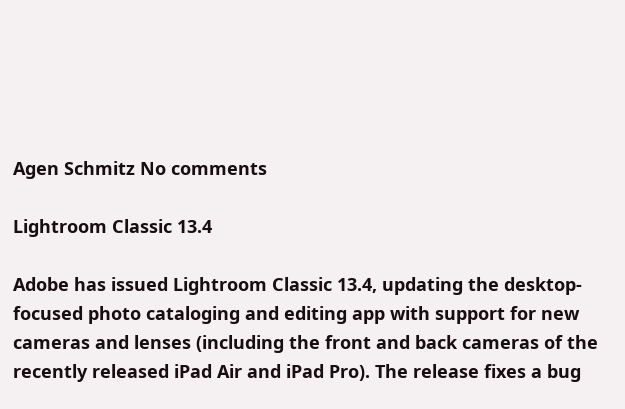Agen Schmitz No comments

Lightroom Classic 13.4

Adobe has issued Lightroom Classic 13.4, updating the desktop-focused photo cataloging and editing app with support for new cameras and lenses (including the front and back cameras of the recently released iPad Air and iPad Pro). The release fixes a bug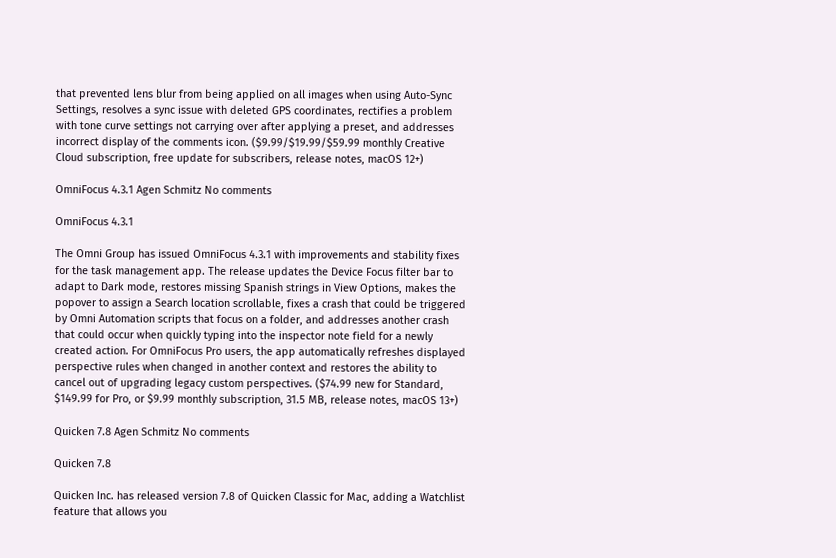that prevented lens blur from being applied on all images when using Auto-Sync Settings, resolves a sync issue with deleted GPS coordinates, rectifies a problem with tone curve settings not carrying over after applying a preset, and addresses incorrect display of the comments icon. ($9.99/$19.99/$59.99 monthly Creative Cloud subscription, free update for subscribers, release notes, macOS 12+)

OmniFocus 4.3.1 Agen Schmitz No comments

OmniFocus 4.3.1

The Omni Group has issued OmniFocus 4.3.1 with improvements and stability fixes for the task management app. The release updates the Device Focus filter bar to adapt to Dark mode, restores missing Spanish strings in View Options, makes the popover to assign a Search location scrollable, fixes a crash that could be triggered by Omni Automation scripts that focus on a folder, and addresses another crash that could occur when quickly typing into the inspector note field for a newly created action. For OmniFocus Pro users, the app automatically refreshes displayed perspective rules when changed in another context and restores the ability to cancel out of upgrading legacy custom perspectives. ($74.99 new for Standard, $149.99 for Pro, or $9.99 monthly subscription, 31.5 MB, release notes, macOS 13+)

Quicken 7.8 Agen Schmitz No comments

Quicken 7.8

Quicken Inc. has released version 7.8 of Quicken Classic for Mac, adding a Watchlist feature that allows you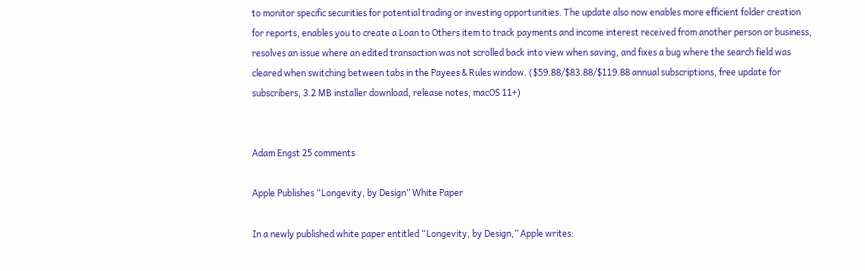to monitor specific securities for potential trading or investing opportunities. The update also now enables more efficient folder creation for reports, enables you to create a Loan to Others item to track payments and income interest received from another person or business, resolves an issue where an edited transaction was not scrolled back into view when saving, and fixes a bug where the search field was cleared when switching between tabs in the Payees & Rules window. ($59.88/$83.88/$119.88 annual subscriptions, free update for subscribers, 3.2 MB installer download, release notes, macOS 11+)


Adam Engst 25 comments

Apple Publishes “Longevity, by Design” White Paper

In a newly published white paper entitled “Longevity, by Design,” Apple writes: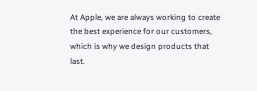At Apple, we are always working to create the best experience for our customers, which is why we design products that last.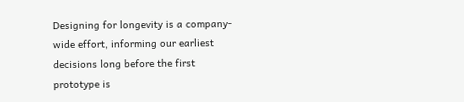Designing for longevity is a company-wide effort, informing our earliest decisions long before the first prototype is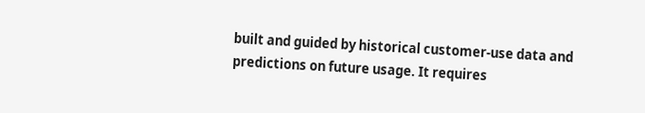built and guided by historical customer-use data and predictions on future usage. It requires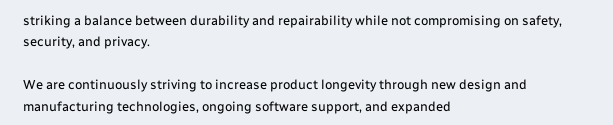striking a balance between durability and repairability while not compromising on safety, security, and privacy.

We are continuously striving to increase product longevity through new design and manufacturing technologies, ongoing software support, and expanded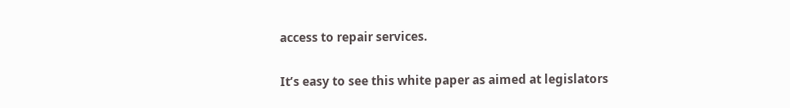access to repair services.

It’s easy to see this white paper as aimed at legislators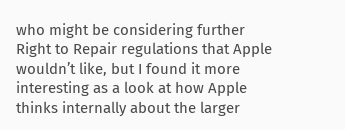who might be considering further Right to Repair regulations that Apple wouldn’t like, but I found it more interesting as a look at how Apple thinks internally about the larger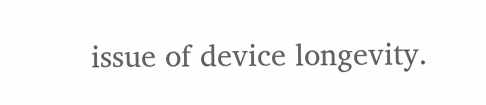issue of device longevity.